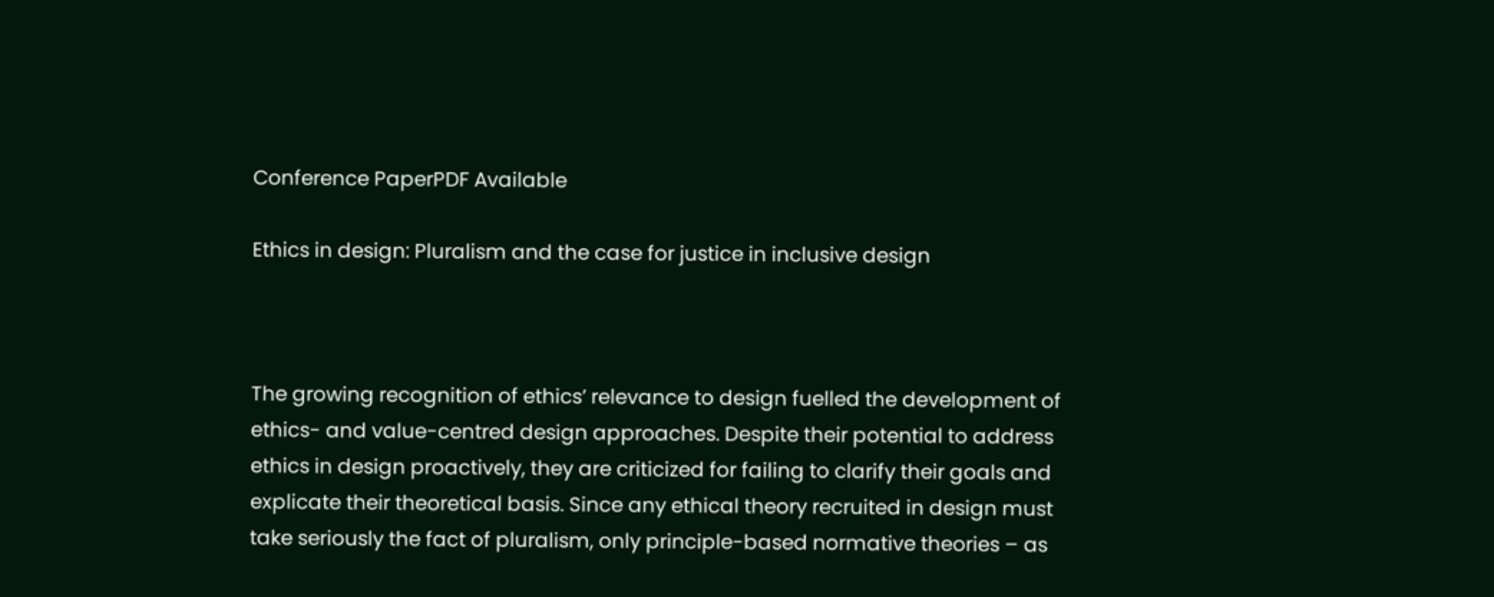Conference PaperPDF Available

Ethics in design: Pluralism and the case for justice in inclusive design



The growing recognition of ethics’ relevance to design fuelled the development of ethics- and value-centred design approaches. Despite their potential to address ethics in design proactively, they are criticized for failing to clarify their goals and explicate their theoretical basis. Since any ethical theory recruited in design must take seriously the fact of pluralism, only principle-based normative theories – as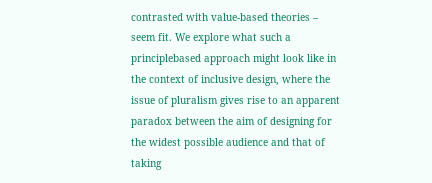contrasted with value-based theories – seem fit. We explore what such a principlebased approach might look like in the context of inclusive design, where the issue of pluralism gives rise to an apparent paradox between the aim of designing for the widest possible audience and that of taking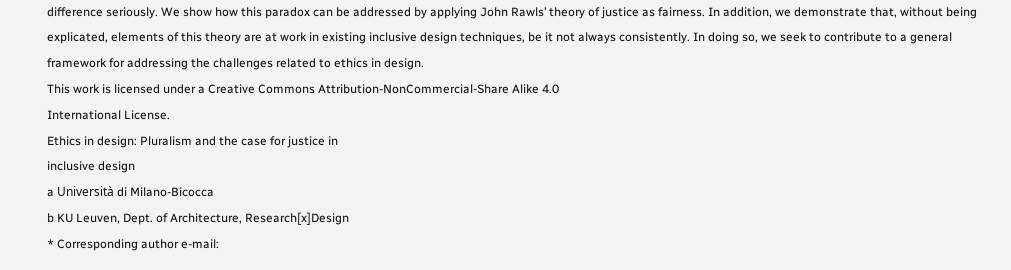difference seriously. We show how this paradox can be addressed by applying John Rawls’ theory of justice as fairness. In addition, we demonstrate that, without being explicated, elements of this theory are at work in existing inclusive design techniques, be it not always consistently. In doing so, we seek to contribute to a general framework for addressing the challenges related to ethics in design.
This work is licensed under a Creative Commons Attribution-NonCommercial-Share Alike 4.0
International License.
Ethics in design: Pluralism and the case for justice in
inclusive design
a Università di Milano-Bicocca
b KU Leuven, Dept. of Architecture, Research[x]Design
* Corresponding author e-mail: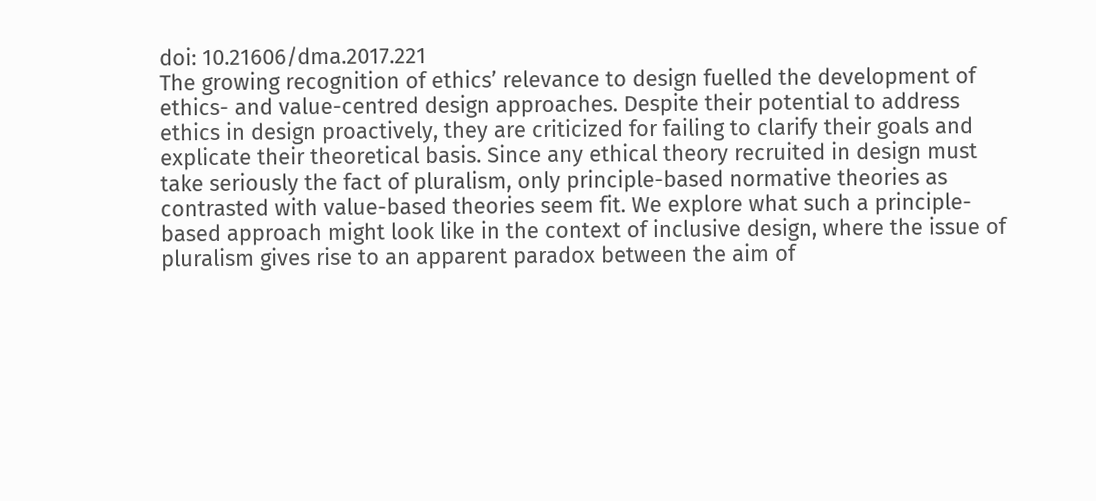doi: 10.21606/dma.2017.221
The growing recognition of ethics’ relevance to design fuelled the development of
ethics- and value-centred design approaches. Despite their potential to address
ethics in design proactively, they are criticized for failing to clarify their goals and
explicate their theoretical basis. Since any ethical theory recruited in design must
take seriously the fact of pluralism, only principle-based normative theories as
contrasted with value-based theories seem fit. We explore what such a principle-
based approach might look like in the context of inclusive design, where the issue of
pluralism gives rise to an apparent paradox between the aim of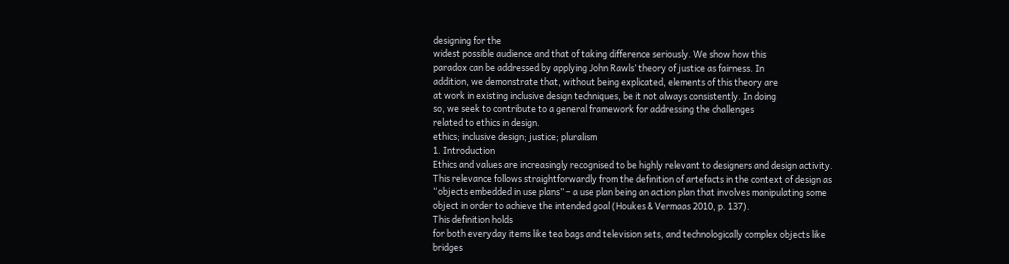designing for the
widest possible audience and that of taking difference seriously. We show how this
paradox can be addressed by applying John Rawls’ theory of justice as fairness. In
addition, we demonstrate that, without being explicated, elements of this theory are
at work in existing inclusive design techniques, be it not always consistently. In doing
so, we seek to contribute to a general framework for addressing the challenges
related to ethics in design.
ethics; inclusive design; justice; pluralism
1. Introduction
Ethics and values are increasingly recognised to be highly relevant to designers and design activity.
This relevance follows straightforwardly from the definition of artefacts in the context of design as
“objects embedded in use plans” – a use plan being an action plan that involves manipulating some
object in order to achieve the intended goal (Houkes & Vermaas 2010, p. 137).
This definition holds
for both everyday items like tea bags and television sets, and technologically complex objects like
bridges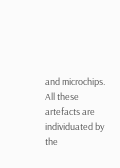and microchips. All these artefacts are individuated by the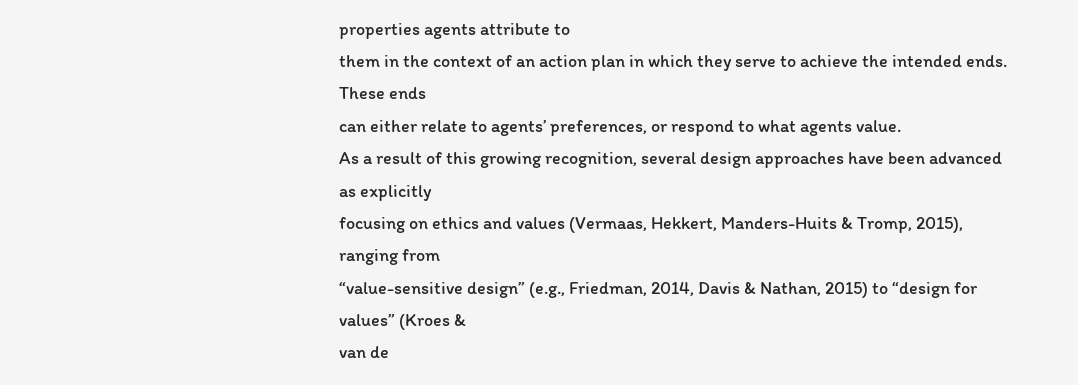properties agents attribute to
them in the context of an action plan in which they serve to achieve the intended ends. These ends
can either relate to agents’ preferences, or respond to what agents value.
As a result of this growing recognition, several design approaches have been advanced as explicitly
focusing on ethics and values (Vermaas, Hekkert, Manders-Huits & Tromp, 2015), ranging from
“value-sensitive design” (e.g., Friedman, 2014, Davis & Nathan, 2015) to “design for values” (Kroes &
van de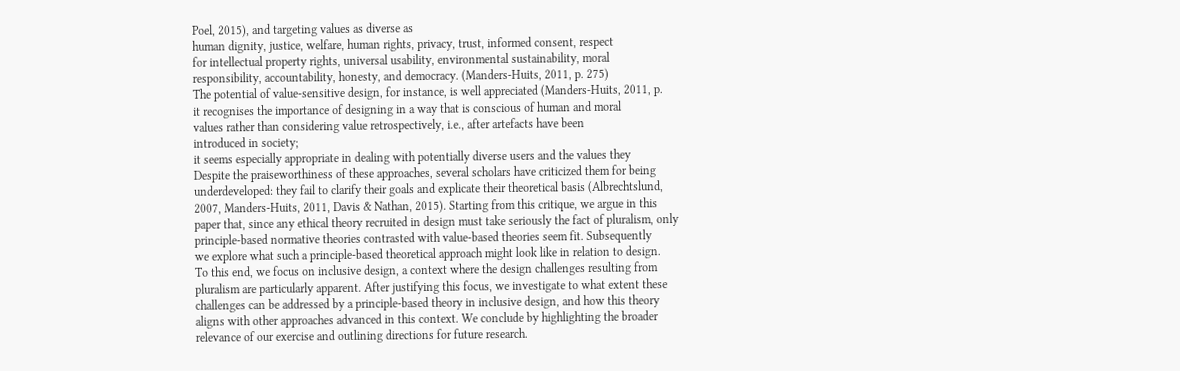Poel, 2015), and targeting values as diverse as
human dignity, justice, welfare, human rights, privacy, trust, informed consent, respect
for intellectual property rights, universal usability, environmental sustainability, moral
responsibility, accountability, honesty, and democracy. (Manders-Huits, 2011, p. 275)
The potential of value-sensitive design, for instance, is well appreciated (Manders-Huits, 2011, p.
it recognises the importance of designing in a way that is conscious of human and moral
values rather than considering value retrospectively, i.e., after artefacts have been
introduced in society;
it seems especially appropriate in dealing with potentially diverse users and the values they
Despite the praiseworthiness of these approaches, several scholars have criticized them for being
underdeveloped: they fail to clarify their goals and explicate their theoretical basis (Albrechtslund,
2007, Manders-Huits, 2011, Davis & Nathan, 2015). Starting from this critique, we argue in this
paper that, since any ethical theory recruited in design must take seriously the fact of pluralism, only
principle-based normative theories contrasted with value-based theories seem fit. Subsequently
we explore what such a principle-based theoretical approach might look like in relation to design.
To this end, we focus on inclusive design, a context where the design challenges resulting from
pluralism are particularly apparent. After justifying this focus, we investigate to what extent these
challenges can be addressed by a principle-based theory in inclusive design, and how this theory
aligns with other approaches advanced in this context. We conclude by highlighting the broader
relevance of our exercise and outlining directions for future research.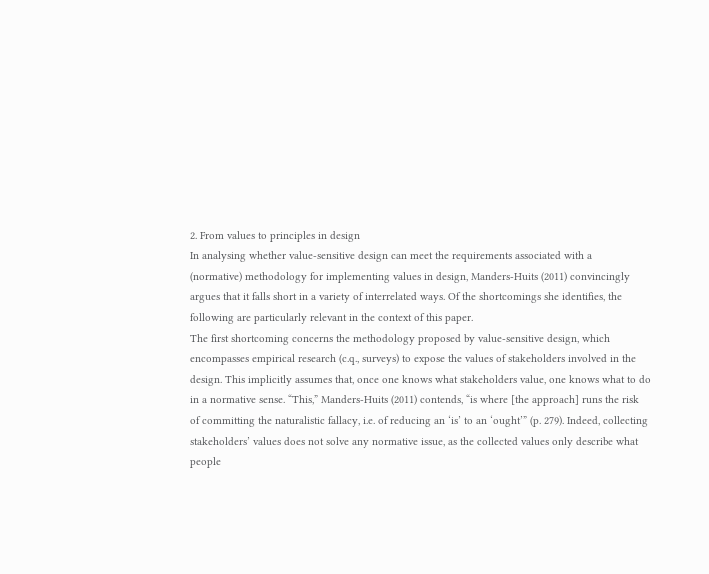2. From values to principles in design
In analysing whether value-sensitive design can meet the requirements associated with a
(normative) methodology for implementing values in design, Manders-Huits (2011) convincingly
argues that it falls short in a variety of interrelated ways. Of the shortcomings she identifies, the
following are particularly relevant in the context of this paper.
The first shortcoming concerns the methodology proposed by value-sensitive design, which
encompasses empirical research (c.q., surveys) to expose the values of stakeholders involved in the
design. This implicitly assumes that, once one knows what stakeholders value, one knows what to do
in a normative sense. “This,” Manders-Huits (2011) contends, “is where [the approach] runs the risk
of committing the naturalistic fallacy, i.e. of reducing an ‘is’ to an ‘ought’” (p. 279). Indeed, collecting
stakeholders’ values does not solve any normative issue, as the collected values only describe what
people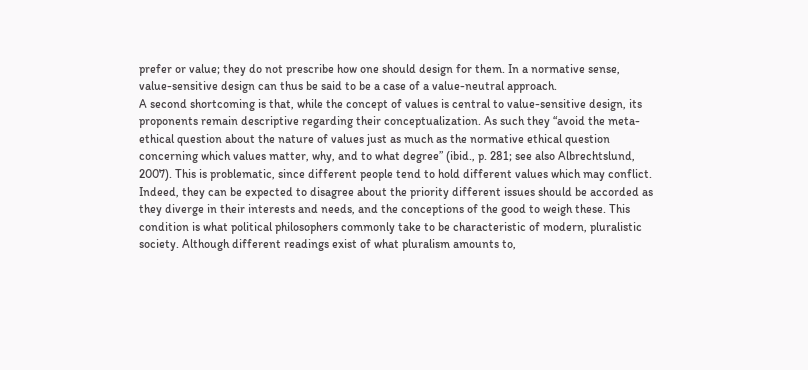prefer or value; they do not prescribe how one should design for them. In a normative sense,
value-sensitive design can thus be said to be a case of a value-neutral approach.
A second shortcoming is that, while the concept of values is central to value-sensitive design, its
proponents remain descriptive regarding their conceptualization. As such they “avoid the meta-
ethical question about the nature of values just as much as the normative ethical question
concerning which values matter, why, and to what degree” (ibid., p. 281; see also Albrechtslund,
2007). This is problematic, since different people tend to hold different values which may conflict.
Indeed, they can be expected to disagree about the priority different issues should be accorded as
they diverge in their interests and needs, and the conceptions of the good to weigh these. This
condition is what political philosophers commonly take to be characteristic of modern, pluralistic
society. Although different readings exist of what pluralism amounts to,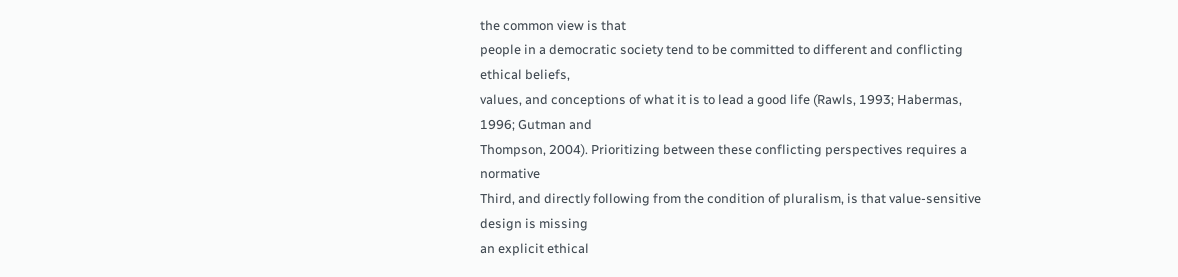the common view is that
people in a democratic society tend to be committed to different and conflicting ethical beliefs,
values, and conceptions of what it is to lead a good life (Rawls, 1993; Habermas, 1996; Gutman and
Thompson, 2004). Prioritizing between these conflicting perspectives requires a normative
Third, and directly following from the condition of pluralism, is that value-sensitive design is missing
an explicit ethical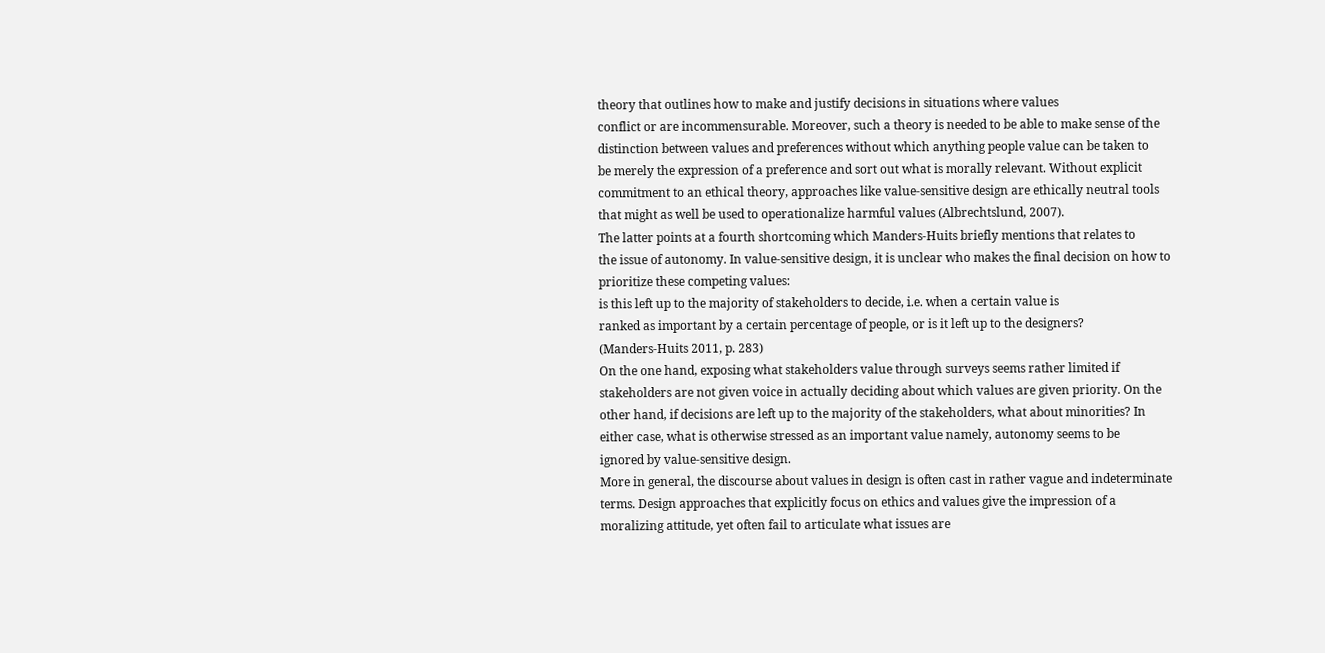theory that outlines how to make and justify decisions in situations where values
conflict or are incommensurable. Moreover, such a theory is needed to be able to make sense of the
distinction between values and preferences without which anything people value can be taken to
be merely the expression of a preference and sort out what is morally relevant. Without explicit
commitment to an ethical theory, approaches like value-sensitive design are ethically neutral tools
that might as well be used to operationalize harmful values (Albrechtslund, 2007).
The latter points at a fourth shortcoming which Manders-Huits briefly mentions that relates to
the issue of autonomy. In value-sensitive design, it is unclear who makes the final decision on how to
prioritize these competing values:
is this left up to the majority of stakeholders to decide, i.e. when a certain value is
ranked as important by a certain percentage of people, or is it left up to the designers?
(Manders-Huits 2011, p. 283)
On the one hand, exposing what stakeholders value through surveys seems rather limited if
stakeholders are not given voice in actually deciding about which values are given priority. On the
other hand, if decisions are left up to the majority of the stakeholders, what about minorities? In
either case, what is otherwise stressed as an important value namely, autonomy seems to be
ignored by value-sensitive design.
More in general, the discourse about values in design is often cast in rather vague and indeterminate
terms. Design approaches that explicitly focus on ethics and values give the impression of a
moralizing attitude, yet often fail to articulate what issues are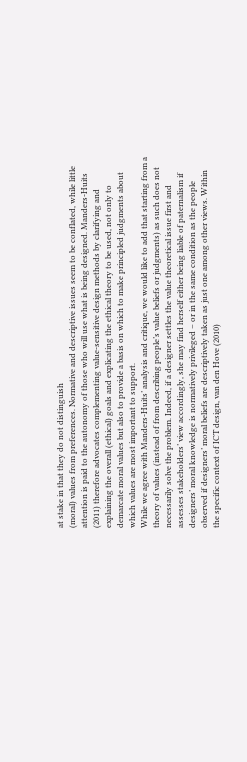at stake in that they do not distinguish
(moral) values from preferences. Normative and descriptive issues seem to be conflated, while little
attention is paid to the autonomy of those who will use what is being designed. Manders-Huits
(2011) therefore advocates complementing value-sensitive design methods by clarifying and
explaining the overall (ethical) goals and explicating the ethical theory to be used, not only to
demarcate moral values but also to provide a basis on which to make principled judgments about
which values are most important to support.
While we agree with Manders-Huits’ analysis and critique, we would like to add that starting from a
theory of values (instead of from describing people’s value beliefs or judgments) as such does not
necessarily solve the problem. Indeed, if a designer settles the value theoretical issue first and
assesses stakeholders’ view accordingly, she may find herself either being liable of paternalism if
designers’ moral knowledge is normatively privileged – or in the same condition as the people
observed if designers’ moral beliefs are descriptively taken as just one among other views. Within
the specific context of ICT design, van den Hove (2010)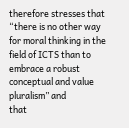therefore stresses that “there is no other way
for moral thinking in the field of ICTS than to embrace a robust conceptual and value pluralism” and
that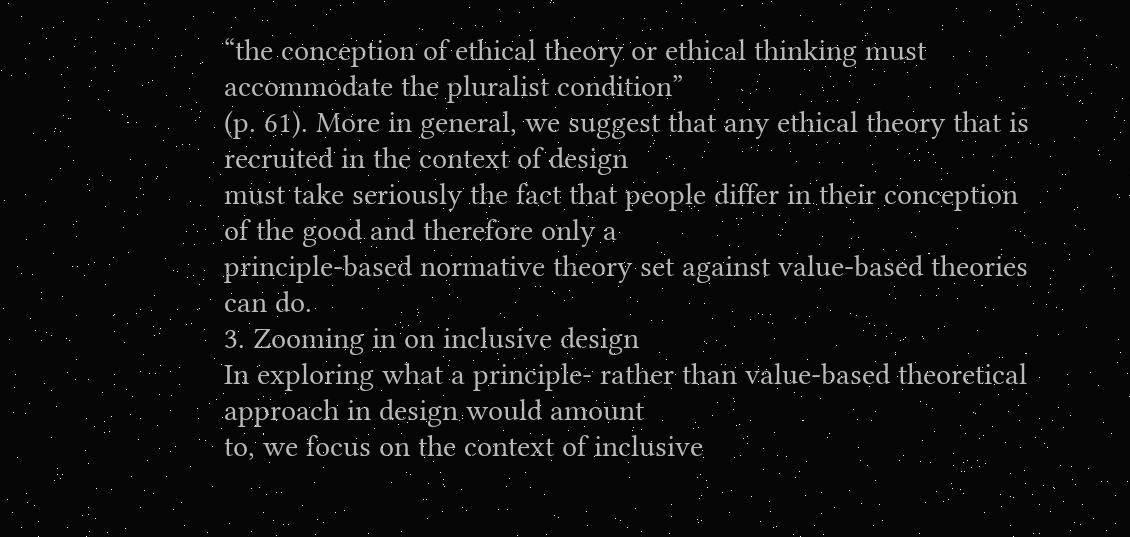“the conception of ethical theory or ethical thinking must accommodate the pluralist condition”
(p. 61). More in general, we suggest that any ethical theory that is recruited in the context of design
must take seriously the fact that people differ in their conception of the good and therefore only a
principle-based normative theory set against value-based theories can do.
3. Zooming in on inclusive design
In exploring what a principle- rather than value-based theoretical approach in design would amount
to, we focus on the context of inclusive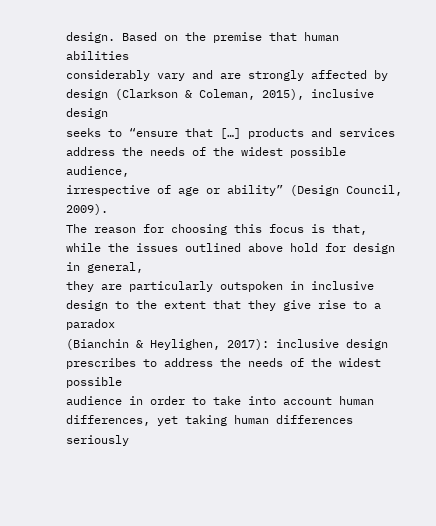design. Based on the premise that human abilities
considerably vary and are strongly affected by design (Clarkson & Coleman, 2015), inclusive design
seeks to “ensure that […] products and services address the needs of the widest possible audience,
irrespective of age or ability” (Design Council, 2009).
The reason for choosing this focus is that, while the issues outlined above hold for design in general,
they are particularly outspoken in inclusive design to the extent that they give rise to a paradox
(Bianchin & Heylighen, 2017): inclusive design prescribes to address the needs of the widest possible
audience in order to take into account human differences, yet taking human differences seriously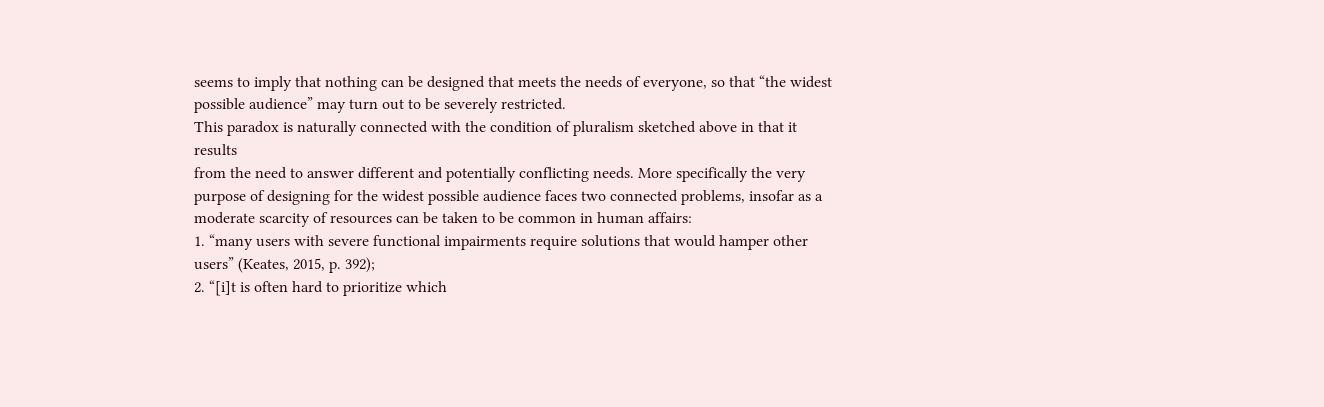seems to imply that nothing can be designed that meets the needs of everyone, so that “the widest
possible audience” may turn out to be severely restricted.
This paradox is naturally connected with the condition of pluralism sketched above in that it results
from the need to answer different and potentially conflicting needs. More specifically the very
purpose of designing for the widest possible audience faces two connected problems, insofar as a
moderate scarcity of resources can be taken to be common in human affairs:
1. “many users with severe functional impairments require solutions that would hamper other
users” (Keates, 2015, p. 392);
2. “[i]t is often hard to prioritize which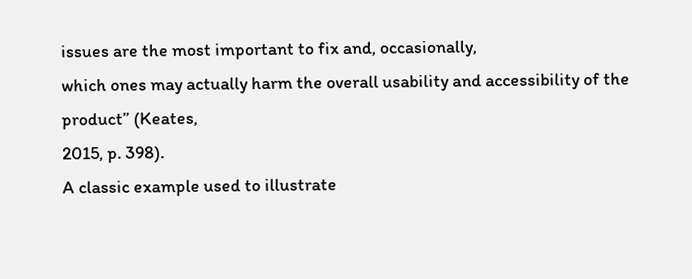issues are the most important to fix and, occasionally,
which ones may actually harm the overall usability and accessibility of the product” (Keates,
2015, p. 398).
A classic example used to illustrate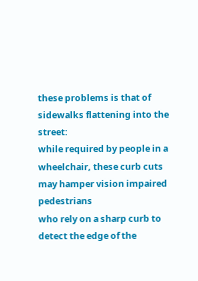these problems is that of sidewalks flattening into the street:
while required by people in a wheelchair, these curb cuts may hamper vision impaired pedestrians
who rely on a sharp curb to detect the edge of the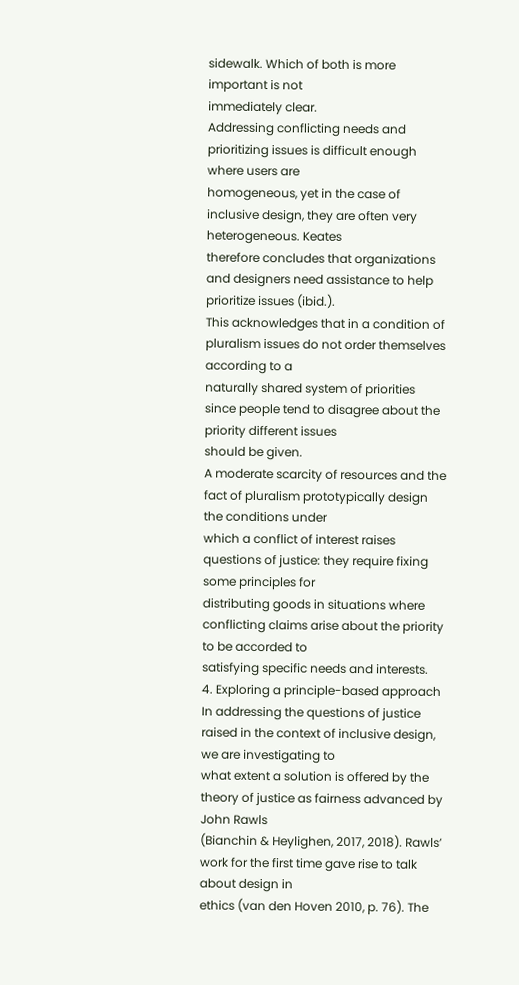sidewalk. Which of both is more important is not
immediately clear.
Addressing conflicting needs and prioritizing issues is difficult enough where users are
homogeneous, yet in the case of inclusive design, they are often very heterogeneous. Keates
therefore concludes that organizations and designers need assistance to help prioritize issues (ibid.).
This acknowledges that in a condition of pluralism issues do not order themselves according to a
naturally shared system of priorities since people tend to disagree about the priority different issues
should be given.
A moderate scarcity of resources and the fact of pluralism prototypically design the conditions under
which a conflict of interest raises questions of justice: they require fixing some principles for
distributing goods in situations where conflicting claims arise about the priority to be accorded to
satisfying specific needs and interests.
4. Exploring a principle-based approach
In addressing the questions of justice raised in the context of inclusive design, we are investigating to
what extent a solution is offered by the theory of justice as fairness advanced by John Rawls
(Bianchin & Heylighen, 2017, 2018). Rawls’ work for the first time gave rise to talk about design in
ethics (van den Hoven 2010, p. 76). The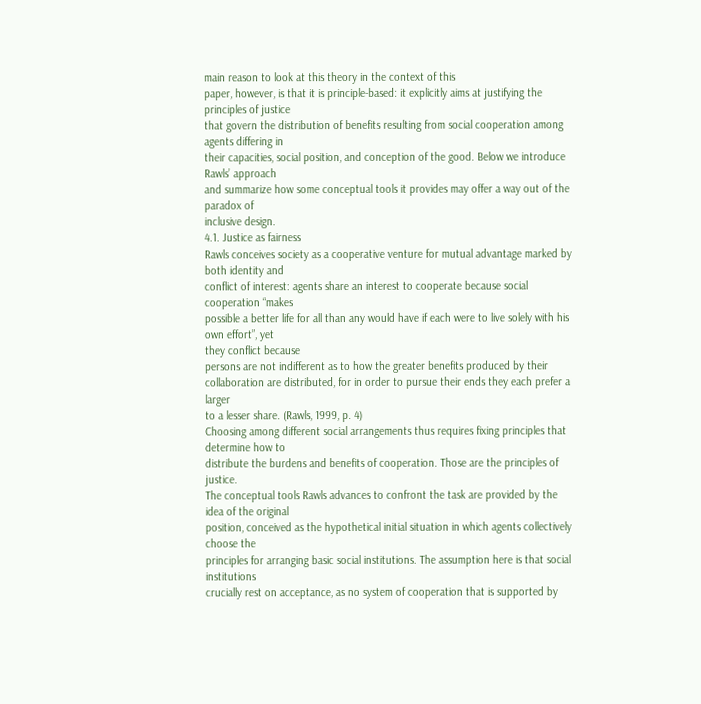main reason to look at this theory in the context of this
paper, however, is that it is principle-based: it explicitly aims at justifying the principles of justice
that govern the distribution of benefits resulting from social cooperation among agents differing in
their capacities, social position, and conception of the good. Below we introduce Rawls’ approach
and summarize how some conceptual tools it provides may offer a way out of the paradox of
inclusive design.
4.1. Justice as fairness
Rawls conceives society as a cooperative venture for mutual advantage marked by both identity and
conflict of interest: agents share an interest to cooperate because social cooperation “makes
possible a better life for all than any would have if each were to live solely with his own effort”, yet
they conflict because
persons are not indifferent as to how the greater benefits produced by their
collaboration are distributed, for in order to pursue their ends they each prefer a larger
to a lesser share. (Rawls, 1999, p. 4)
Choosing among different social arrangements thus requires fixing principles that determine how to
distribute the burdens and benefits of cooperation. Those are the principles of justice.
The conceptual tools Rawls advances to confront the task are provided by the idea of the original
position, conceived as the hypothetical initial situation in which agents collectively choose the
principles for arranging basic social institutions. The assumption here is that social institutions
crucially rest on acceptance, as no system of cooperation that is supported by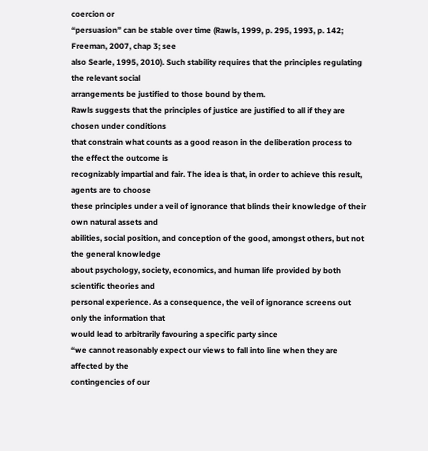coercion or
“persuasion” can be stable over time (Rawls, 1999, p. 295, 1993, p. 142; Freeman, 2007, chap 3; see
also Searle, 1995, 2010). Such stability requires that the principles regulating the relevant social
arrangements be justified to those bound by them.
Rawls suggests that the principles of justice are justified to all if they are chosen under conditions
that constrain what counts as a good reason in the deliberation process to the effect the outcome is
recognizably impartial and fair. The idea is that, in order to achieve this result, agents are to choose
these principles under a veil of ignorance that blinds their knowledge of their own natural assets and
abilities, social position, and conception of the good, amongst others, but not the general knowledge
about psychology, society, economics, and human life provided by both scientific theories and
personal experience. As a consequence, the veil of ignorance screens out only the information that
would lead to arbitrarily favouring a specific party since
“we cannot reasonably expect our views to fall into line when they are affected by the
contingencies of our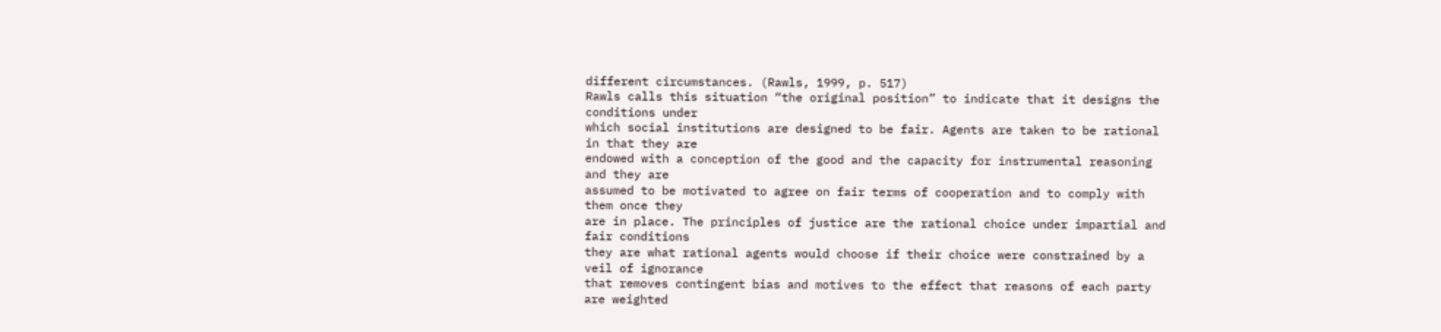different circumstances. (Rawls, 1999, p. 517)
Rawls calls this situation “the original position” to indicate that it designs the conditions under
which social institutions are designed to be fair. Agents are taken to be rational in that they are
endowed with a conception of the good and the capacity for instrumental reasoning and they are
assumed to be motivated to agree on fair terms of cooperation and to comply with them once they
are in place. The principles of justice are the rational choice under impartial and fair conditions
they are what rational agents would choose if their choice were constrained by a veil of ignorance
that removes contingent bias and motives to the effect that reasons of each party are weighted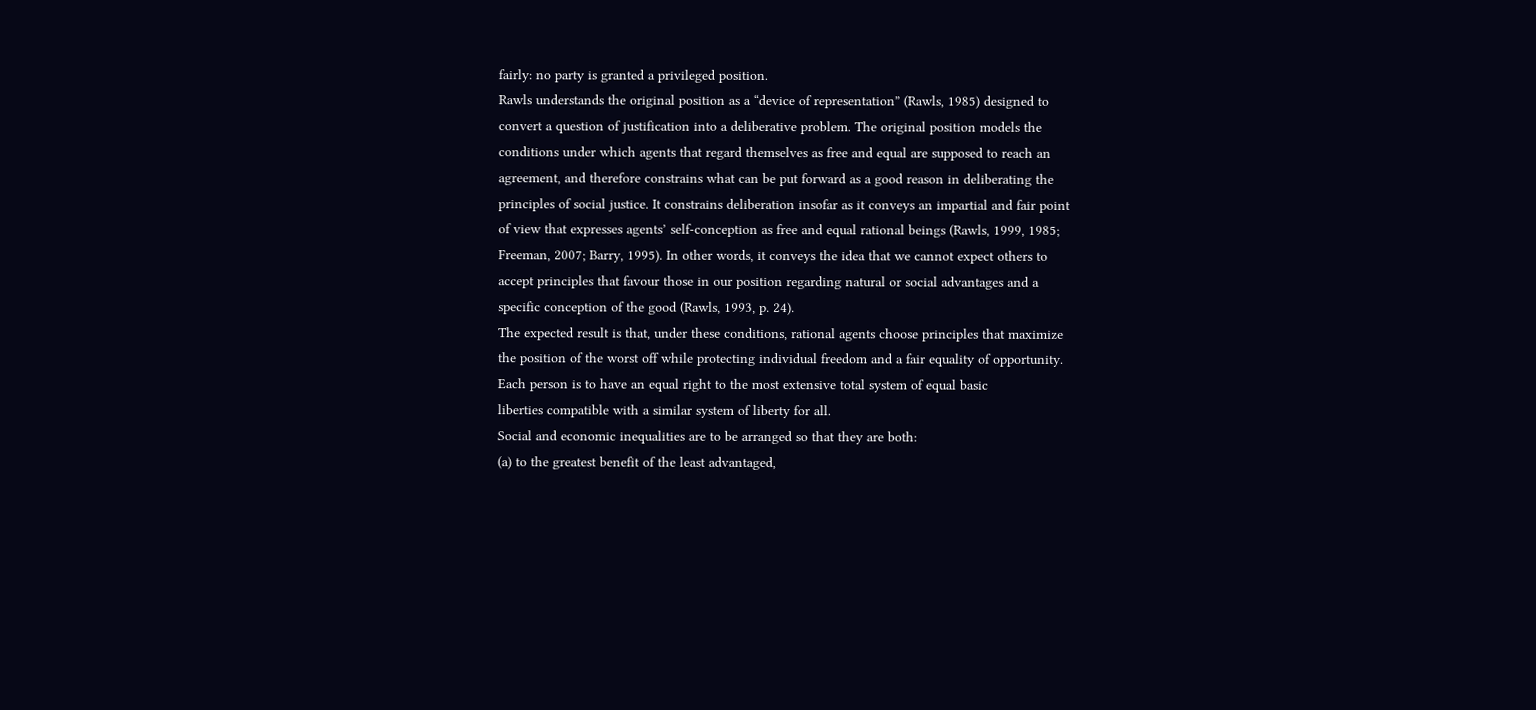fairly: no party is granted a privileged position.
Rawls understands the original position as a “device of representation” (Rawls, 1985) designed to
convert a question of justification into a deliberative problem. The original position models the
conditions under which agents that regard themselves as free and equal are supposed to reach an
agreement, and therefore constrains what can be put forward as a good reason in deliberating the
principles of social justice. It constrains deliberation insofar as it conveys an impartial and fair point
of view that expresses agents’ self-conception as free and equal rational beings (Rawls, 1999, 1985;
Freeman, 2007; Barry, 1995). In other words, it conveys the idea that we cannot expect others to
accept principles that favour those in our position regarding natural or social advantages and a
specific conception of the good (Rawls, 1993, p. 24).
The expected result is that, under these conditions, rational agents choose principles that maximize
the position of the worst off while protecting individual freedom and a fair equality of opportunity.
Each person is to have an equal right to the most extensive total system of equal basic
liberties compatible with a similar system of liberty for all.
Social and economic inequalities are to be arranged so that they are both:
(a) to the greatest benefit of the least advantaged,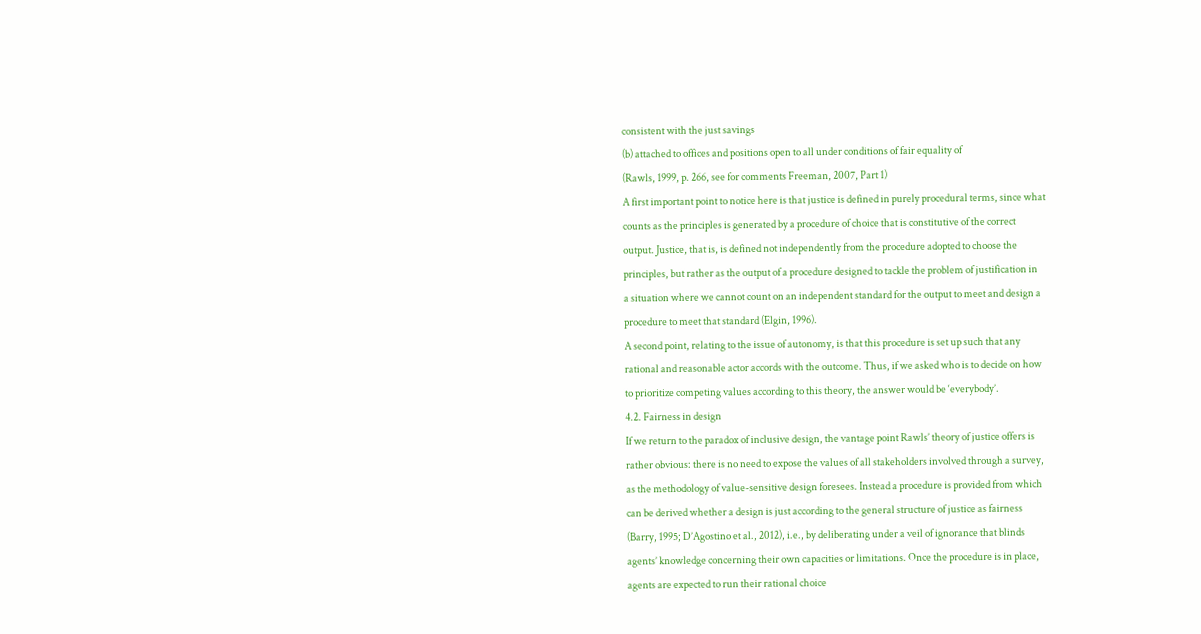consistent with the just savings
(b) attached to offices and positions open to all under conditions of fair equality of
(Rawls, 1999, p. 266, see for comments Freeman, 2007, Part 1)
A first important point to notice here is that justice is defined in purely procedural terms, since what
counts as the principles is generated by a procedure of choice that is constitutive of the correct
output. Justice, that is, is defined not independently from the procedure adopted to choose the
principles, but rather as the output of a procedure designed to tackle the problem of justification in
a situation where we cannot count on an independent standard for the output to meet and design a
procedure to meet that standard (Elgin, 1996).
A second point, relating to the issue of autonomy, is that this procedure is set up such that any
rational and reasonable actor accords with the outcome. Thus, if we asked who is to decide on how
to prioritize competing values according to this theory, the answer would be ‘everybody’.
4.2. Fairness in design
If we return to the paradox of inclusive design, the vantage point Rawls’ theory of justice offers is
rather obvious: there is no need to expose the values of all stakeholders involved through a survey,
as the methodology of value-sensitive design foresees. Instead a procedure is provided from which
can be derived whether a design is just according to the general structure of justice as fairness
(Barry, 1995; D’Agostino et al., 2012), i.e., by deliberating under a veil of ignorance that blinds
agents’ knowledge concerning their own capacities or limitations. Once the procedure is in place,
agents are expected to run their rational choice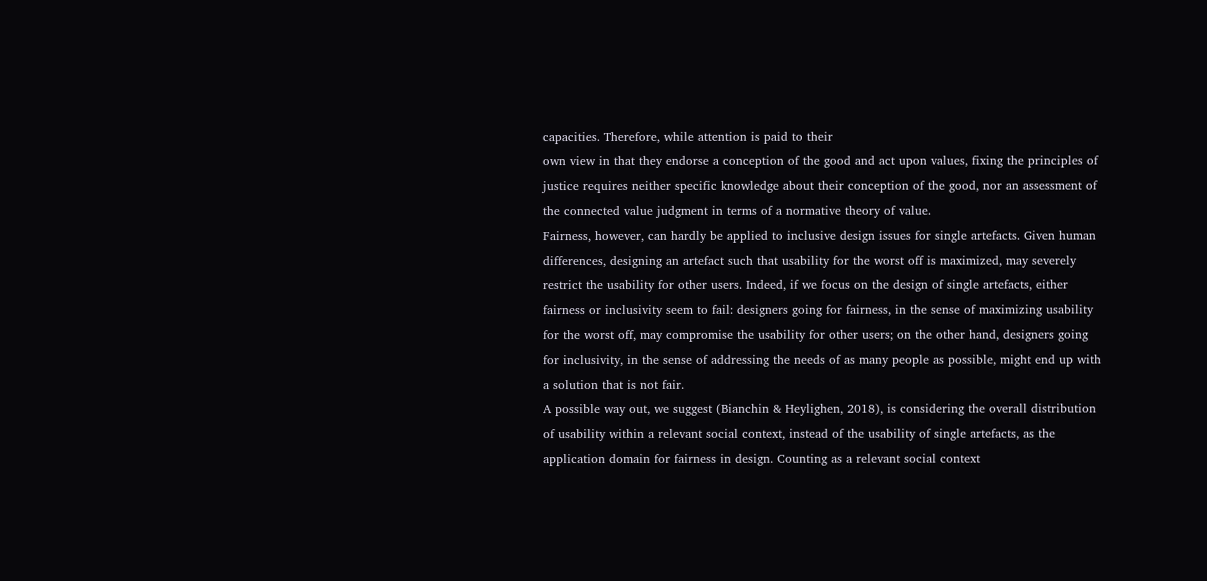capacities. Therefore, while attention is paid to their
own view in that they endorse a conception of the good and act upon values, fixing the principles of
justice requires neither specific knowledge about their conception of the good, nor an assessment of
the connected value judgment in terms of a normative theory of value.
Fairness, however, can hardly be applied to inclusive design issues for single artefacts. Given human
differences, designing an artefact such that usability for the worst off is maximized, may severely
restrict the usability for other users. Indeed, if we focus on the design of single artefacts, either
fairness or inclusivity seem to fail: designers going for fairness, in the sense of maximizing usability
for the worst off, may compromise the usability for other users; on the other hand, designers going
for inclusivity, in the sense of addressing the needs of as many people as possible, might end up with
a solution that is not fair.
A possible way out, we suggest (Bianchin & Heylighen, 2018), is considering the overall distribution
of usability within a relevant social context, instead of the usability of single artefacts, as the
application domain for fairness in design. Counting as a relevant social context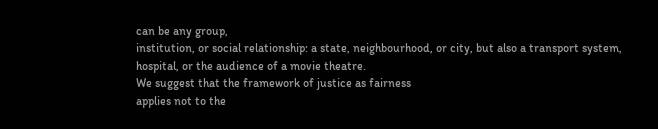can be any group,
institution, or social relationship: a state, neighbourhood, or city, but also a transport system,
hospital, or the audience of a movie theatre.
We suggest that the framework of justice as fairness
applies not to the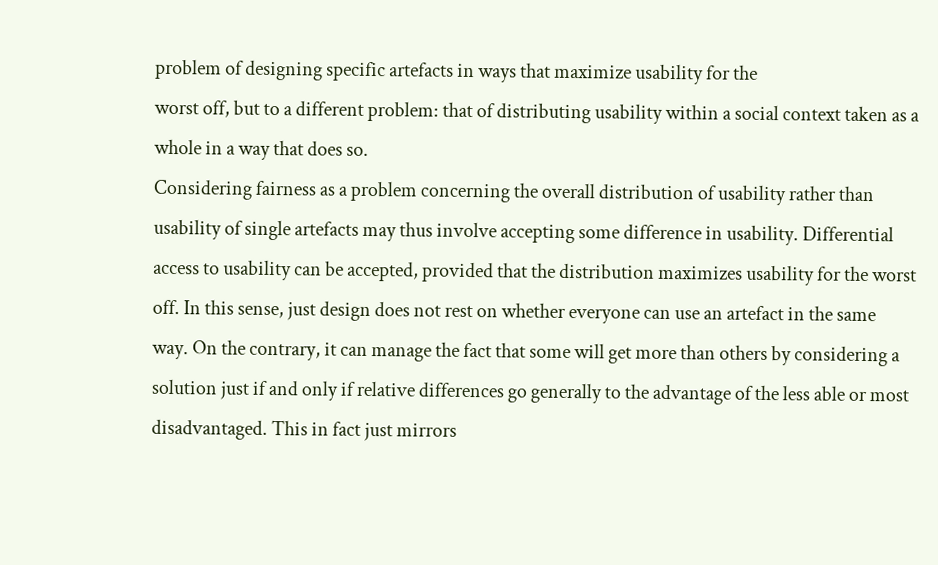problem of designing specific artefacts in ways that maximize usability for the
worst off, but to a different problem: that of distributing usability within a social context taken as a
whole in a way that does so.
Considering fairness as a problem concerning the overall distribution of usability rather than
usability of single artefacts may thus involve accepting some difference in usability. Differential
access to usability can be accepted, provided that the distribution maximizes usability for the worst
off. In this sense, just design does not rest on whether everyone can use an artefact in the same
way. On the contrary, it can manage the fact that some will get more than others by considering a
solution just if and only if relative differences go generally to the advantage of the less able or most
disadvantaged. This in fact just mirrors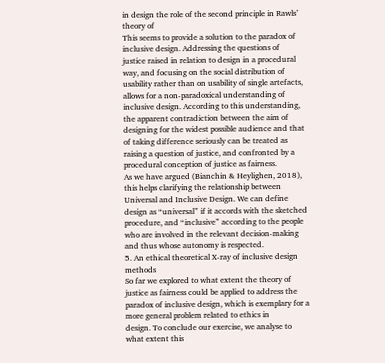in design the role of the second principle in Rawls’ theory of
This seems to provide a solution to the paradox of inclusive design. Addressing the questions of
justice raised in relation to design in a procedural way, and focusing on the social distribution of
usability rather than on usability of single artefacts, allows for a non-paradoxical understanding of
inclusive design. According to this understanding, the apparent contradiction between the aim of
designing for the widest possible audience and that of taking difference seriously can be treated as
raising a question of justice, and confronted by a procedural conception of justice as fairness.
As we have argued (Bianchin & Heylighen, 2018), this helps clarifying the relationship between
Universal and Inclusive Design. We can define design as “universal” if it accords with the sketched
procedure, and “inclusive” according to the people who are involved in the relevant decision-making
and thus whose autonomy is respected.
5. An ethical theoretical X-ray of inclusive design methods
So far we explored to what extent the theory of justice as fairness could be applied to address the
paradox of inclusive design, which is exemplary for a more general problem related to ethics in
design. To conclude our exercise, we analyse to what extent this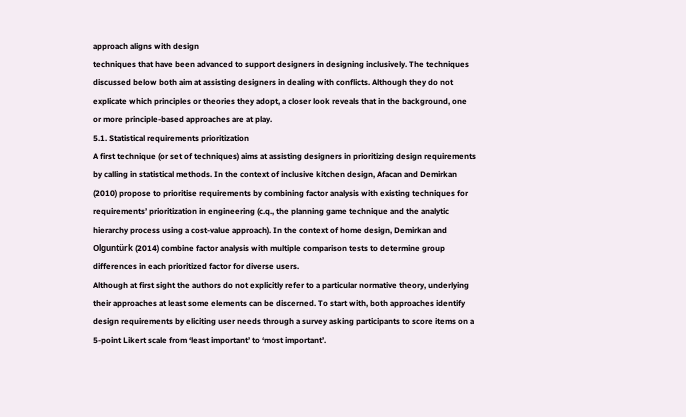approach aligns with design
techniques that have been advanced to support designers in designing inclusively. The techniques
discussed below both aim at assisting designers in dealing with conflicts. Although they do not
explicate which principles or theories they adopt, a closer look reveals that in the background, one
or more principle-based approaches are at play.
5.1. Statistical requirements prioritization
A first technique (or set of techniques) aims at assisting designers in prioritizing design requirements
by calling in statistical methods. In the context of inclusive kitchen design, Afacan and Demirkan
(2010) propose to prioritise requirements by combining factor analysis with existing techniques for
requirements’ prioritization in engineering (c.q., the planning game technique and the analytic
hierarchy process using a cost-value approach). In the context of home design, Demirkan and
Olguntürk (2014) combine factor analysis with multiple comparison tests to determine group
differences in each prioritized factor for diverse users.
Although at first sight the authors do not explicitly refer to a particular normative theory, underlying
their approaches at least some elements can be discerned. To start with, both approaches identify
design requirements by eliciting user needs through a survey asking participants to score items on a
5-point Likert scale from ‘least important’ to ‘most important’.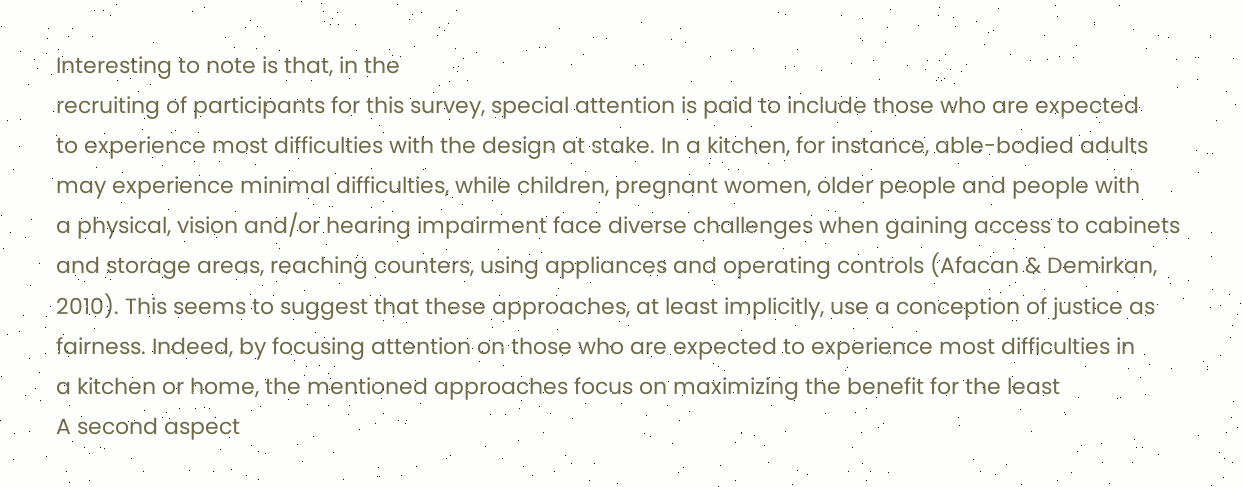Interesting to note is that, in the
recruiting of participants for this survey, special attention is paid to include those who are expected
to experience most difficulties with the design at stake. In a kitchen, for instance, able-bodied adults
may experience minimal difficulties, while children, pregnant women, older people and people with
a physical, vision and/or hearing impairment face diverse challenges when gaining access to cabinets
and storage areas, reaching counters, using appliances and operating controls (Afacan & Demirkan,
2010). This seems to suggest that these approaches, at least implicitly, use a conception of justice as
fairness. Indeed, by focusing attention on those who are expected to experience most difficulties in
a kitchen or home, the mentioned approaches focus on maximizing the benefit for the least
A second aspect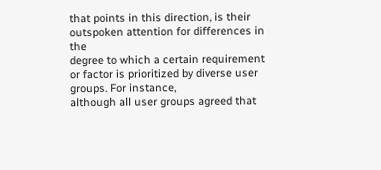that points in this direction, is their outspoken attention for differences in the
degree to which a certain requirement or factor is prioritized by diverse user groups. For instance,
although all user groups agreed that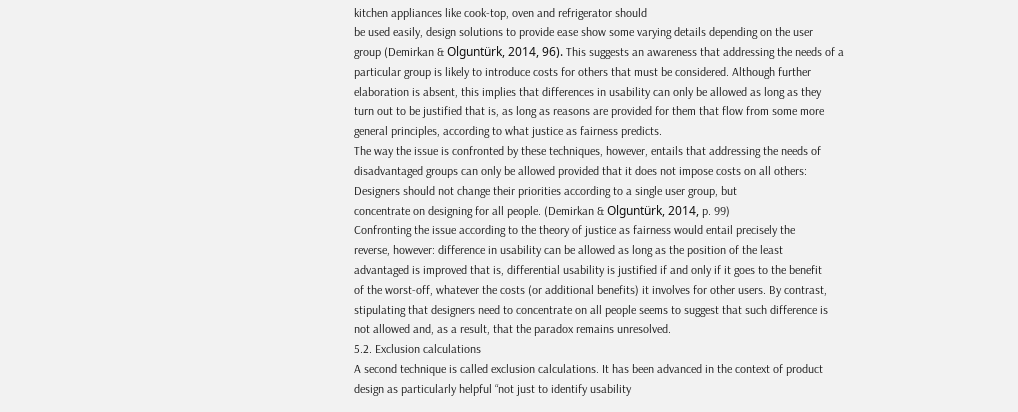kitchen appliances like cook-top, oven and refrigerator should
be used easily, design solutions to provide ease show some varying details depending on the user
group (Demirkan & Olguntürk, 2014, 96). This suggests an awareness that addressing the needs of a
particular group is likely to introduce costs for others that must be considered. Although further
elaboration is absent, this implies that differences in usability can only be allowed as long as they
turn out to be justified that is, as long as reasons are provided for them that flow from some more
general principles, according to what justice as fairness predicts.
The way the issue is confronted by these techniques, however, entails that addressing the needs of
disadvantaged groups can only be allowed provided that it does not impose costs on all others:
Designers should not change their priorities according to a single user group, but
concentrate on designing for all people. (Demirkan & Olguntürk, 2014, p. 99)
Confronting the issue according to the theory of justice as fairness would entail precisely the
reverse, however: difference in usability can be allowed as long as the position of the least
advantaged is improved that is, differential usability is justified if and only if it goes to the benefit
of the worst-off, whatever the costs (or additional benefits) it involves for other users. By contrast,
stipulating that designers need to concentrate on all people seems to suggest that such difference is
not allowed and, as a result, that the paradox remains unresolved.
5.2. Exclusion calculations
A second technique is called exclusion calculations. It has been advanced in the context of product
design as particularly helpful “not just to identify usability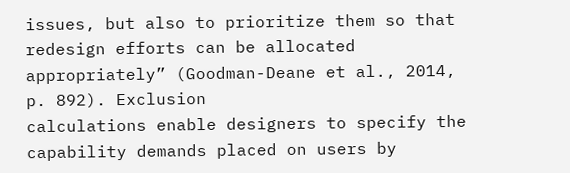issues, but also to prioritize them so that
redesign efforts can be allocated appropriately” (Goodman-Deane et al., 2014, p. 892). Exclusion
calculations enable designers to specify the capability demands placed on users by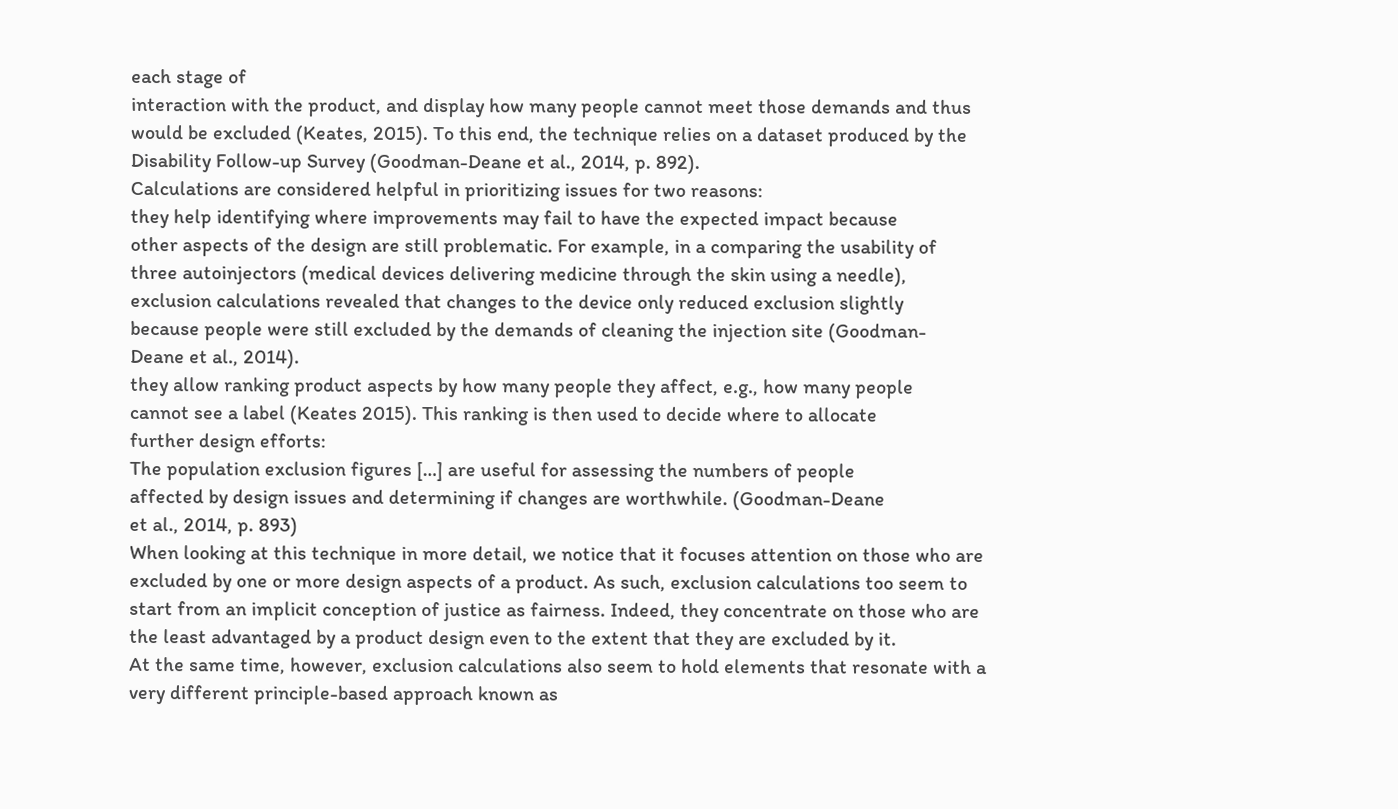each stage of
interaction with the product, and display how many people cannot meet those demands and thus
would be excluded (Keates, 2015). To this end, the technique relies on a dataset produced by the
Disability Follow-up Survey (Goodman-Deane et al., 2014, p. 892).
Calculations are considered helpful in prioritizing issues for two reasons:
they help identifying where improvements may fail to have the expected impact because
other aspects of the design are still problematic. For example, in a comparing the usability of
three autoinjectors (medical devices delivering medicine through the skin using a needle),
exclusion calculations revealed that changes to the device only reduced exclusion slightly
because people were still excluded by the demands of cleaning the injection site (Goodman-
Deane et al., 2014).
they allow ranking product aspects by how many people they affect, e.g., how many people
cannot see a label (Keates 2015). This ranking is then used to decide where to allocate
further design efforts:
The population exclusion figures […] are useful for assessing the numbers of people
affected by design issues and determining if changes are worthwhile. (Goodman-Deane
et al., 2014, p. 893)
When looking at this technique in more detail, we notice that it focuses attention on those who are
excluded by one or more design aspects of a product. As such, exclusion calculations too seem to
start from an implicit conception of justice as fairness. Indeed, they concentrate on those who are
the least advantaged by a product design even to the extent that they are excluded by it.
At the same time, however, exclusion calculations also seem to hold elements that resonate with a
very different principle-based approach known as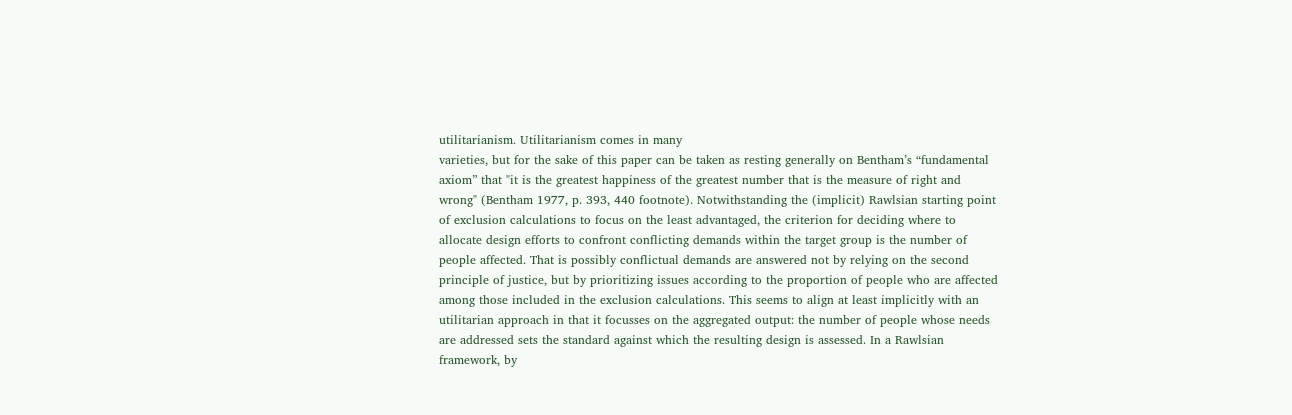utilitarianism. Utilitarianism comes in many
varieties, but for the sake of this paper can be taken as resting generally on Bentham’s “fundamental
axiom” that "it is the greatest happiness of the greatest number that is the measure of right and
wrong" (Bentham 1977, p. 393, 440 footnote). Notwithstanding the (implicit) Rawlsian starting point
of exclusion calculations to focus on the least advantaged, the criterion for deciding where to
allocate design efforts to confront conflicting demands within the target group is the number of
people affected. That is possibly conflictual demands are answered not by relying on the second
principle of justice, but by prioritizing issues according to the proportion of people who are affected
among those included in the exclusion calculations. This seems to align at least implicitly with an
utilitarian approach in that it focusses on the aggregated output: the number of people whose needs
are addressed sets the standard against which the resulting design is assessed. In a Rawlsian
framework, by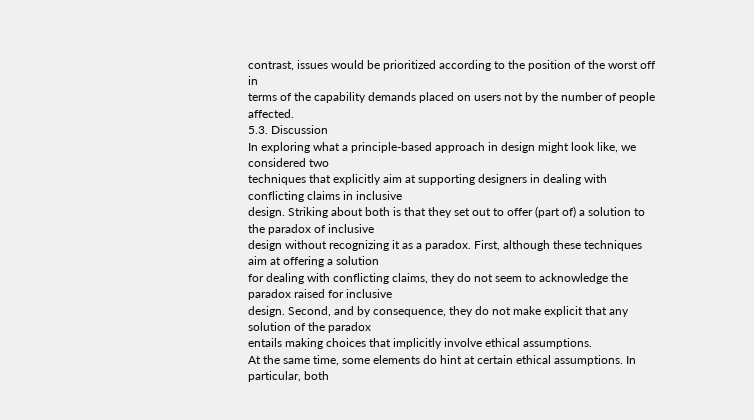contrast, issues would be prioritized according to the position of the worst off in
terms of the capability demands placed on users not by the number of people affected.
5.3. Discussion
In exploring what a principle-based approach in design might look like, we considered two
techniques that explicitly aim at supporting designers in dealing with conflicting claims in inclusive
design. Striking about both is that they set out to offer (part of) a solution to the paradox of inclusive
design without recognizing it as a paradox. First, although these techniques aim at offering a solution
for dealing with conflicting claims, they do not seem to acknowledge the paradox raised for inclusive
design. Second, and by consequence, they do not make explicit that any solution of the paradox
entails making choices that implicitly involve ethical assumptions.
At the same time, some elements do hint at certain ethical assumptions. In particular, both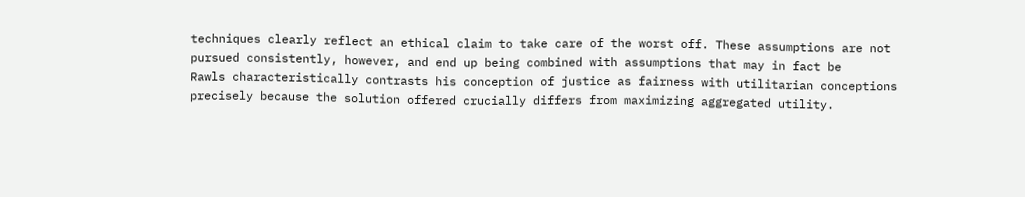techniques clearly reflect an ethical claim to take care of the worst off. These assumptions are not
pursued consistently, however, and end up being combined with assumptions that may in fact be
Rawls characteristically contrasts his conception of justice as fairness with utilitarian conceptions
precisely because the solution offered crucially differs from maximizing aggregated utility.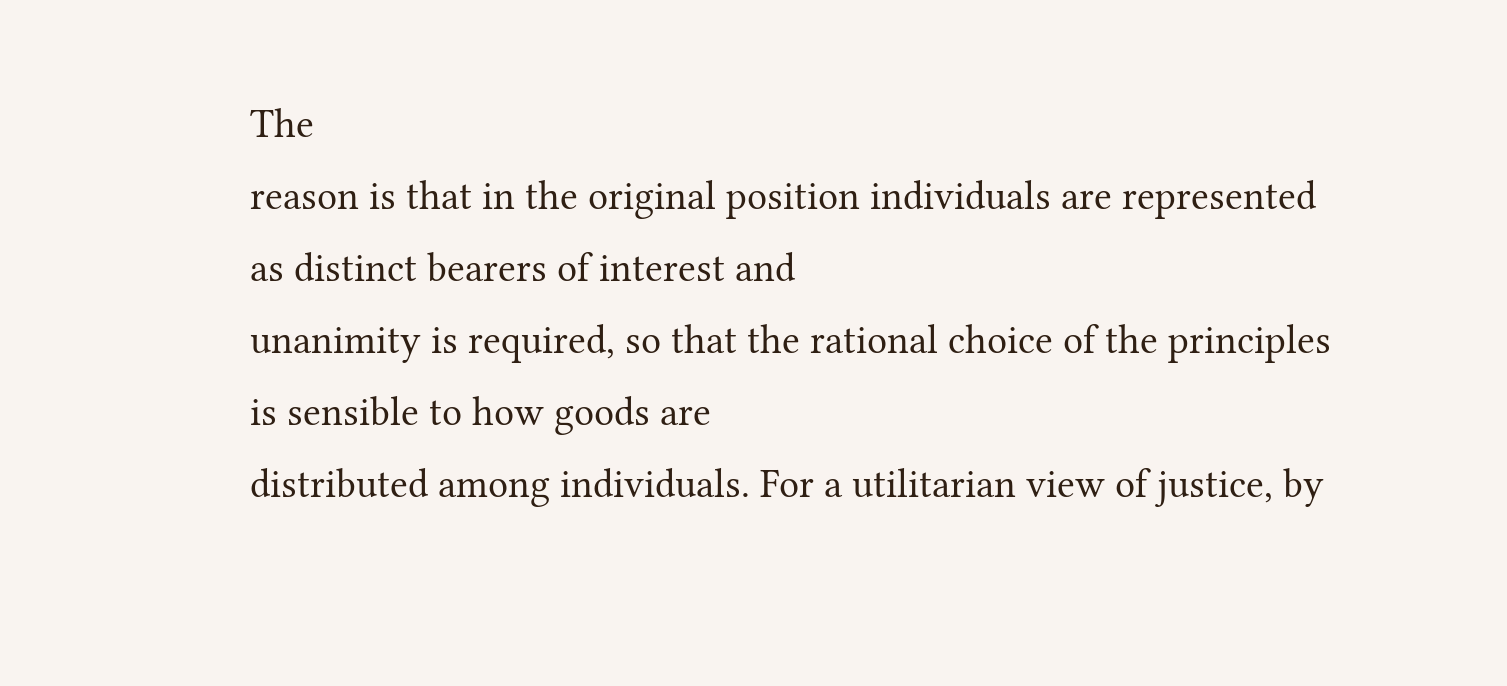The
reason is that in the original position individuals are represented as distinct bearers of interest and
unanimity is required, so that the rational choice of the principles is sensible to how goods are
distributed among individuals. For a utilitarian view of justice, by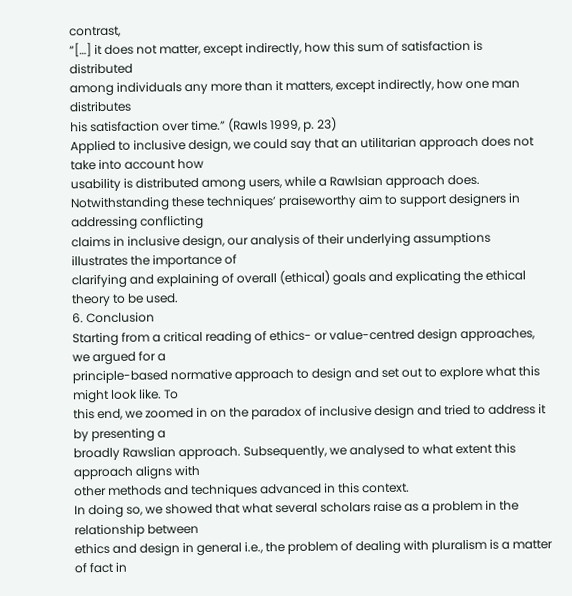contrast,
“[…] it does not matter, except indirectly, how this sum of satisfaction is distributed
among individuals any more than it matters, except indirectly, how one man distributes
his satisfaction over time.” (Rawls 1999, p. 23)
Applied to inclusive design, we could say that an utilitarian approach does not take into account how
usability is distributed among users, while a Rawlsian approach does.
Notwithstanding these techniques’ praiseworthy aim to support designers in addressing conflicting
claims in inclusive design, our analysis of their underlying assumptions illustrates the importance of
clarifying and explaining of overall (ethical) goals and explicating the ethical theory to be used.
6. Conclusion
Starting from a critical reading of ethics- or value-centred design approaches, we argued for a
principle-based normative approach to design and set out to explore what this might look like. To
this end, we zoomed in on the paradox of inclusive design and tried to address it by presenting a
broadly Rawslian approach. Subsequently, we analysed to what extent this approach aligns with
other methods and techniques advanced in this context.
In doing so, we showed that what several scholars raise as a problem in the relationship between
ethics and design in general i.e., the problem of dealing with pluralism is a matter of fact in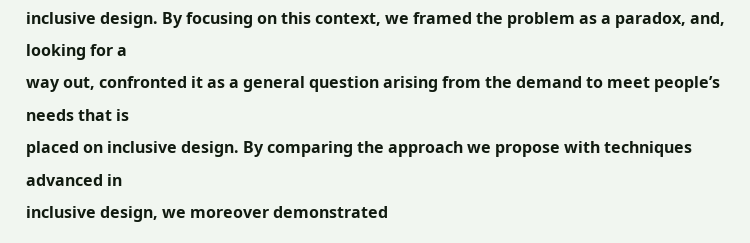inclusive design. By focusing on this context, we framed the problem as a paradox, and, looking for a
way out, confronted it as a general question arising from the demand to meet people’s needs that is
placed on inclusive design. By comparing the approach we propose with techniques advanced in
inclusive design, we moreover demonstrated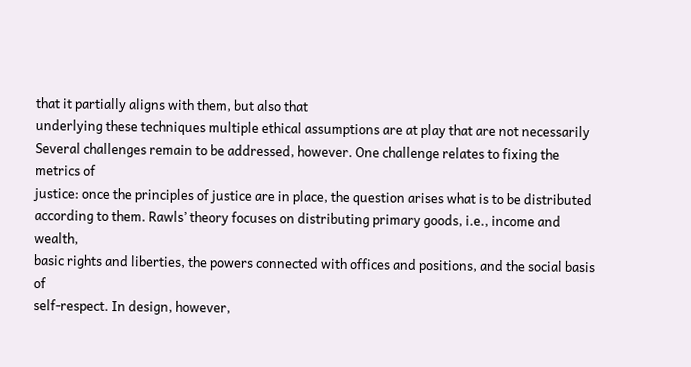that it partially aligns with them, but also that
underlying these techniques multiple ethical assumptions are at play that are not necessarily
Several challenges remain to be addressed, however. One challenge relates to fixing the metrics of
justice: once the principles of justice are in place, the question arises what is to be distributed
according to them. Rawls’ theory focuses on distributing primary goods, i.e., income and wealth,
basic rights and liberties, the powers connected with offices and positions, and the social basis of
self-respect. In design, however,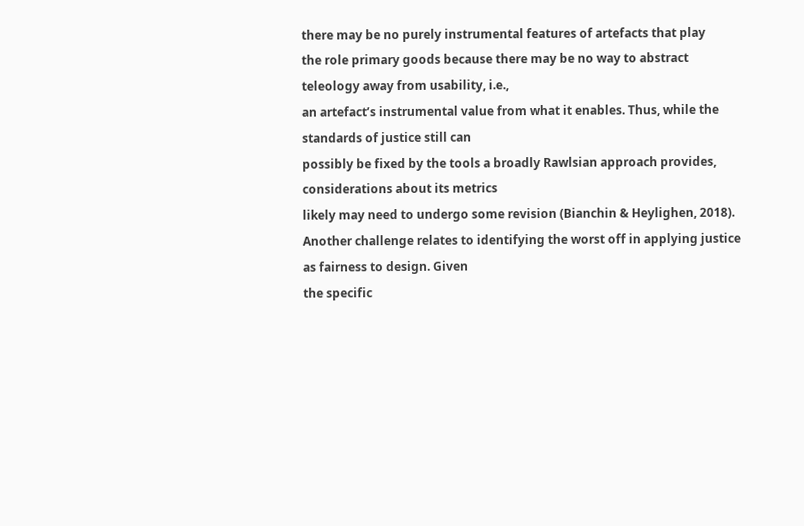there may be no purely instrumental features of artefacts that play
the role primary goods because there may be no way to abstract teleology away from usability, i.e.,
an artefact’s instrumental value from what it enables. Thus, while the standards of justice still can
possibly be fixed by the tools a broadly Rawlsian approach provides, considerations about its metrics
likely may need to undergo some revision (Bianchin & Heylighen, 2018).
Another challenge relates to identifying the worst off in applying justice as fairness to design. Given
the specific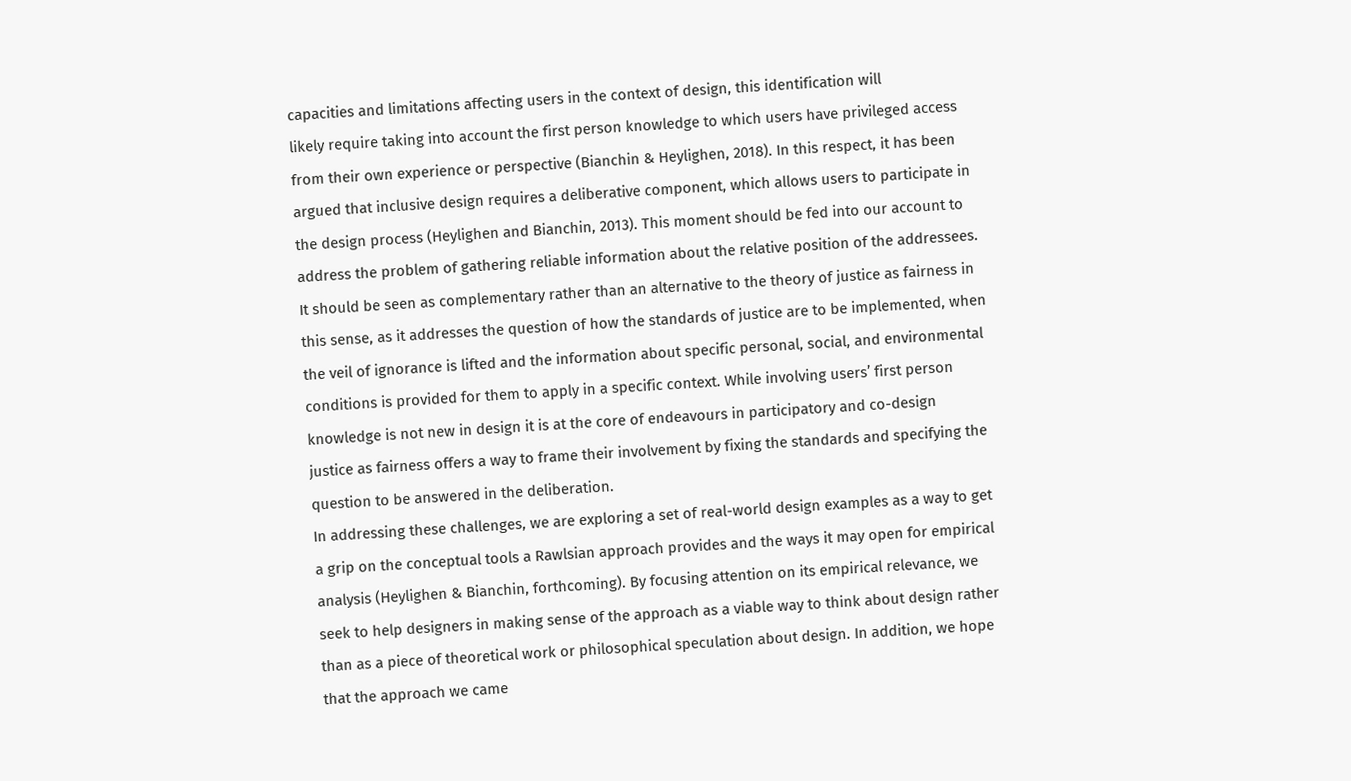capacities and limitations affecting users in the context of design, this identification will
likely require taking into account the first person knowledge to which users have privileged access
from their own experience or perspective (Bianchin & Heylighen, 2018). In this respect, it has been
argued that inclusive design requires a deliberative component, which allows users to participate in
the design process (Heylighen and Bianchin, 2013). This moment should be fed into our account to
address the problem of gathering reliable information about the relative position of the addressees.
It should be seen as complementary rather than an alternative to the theory of justice as fairness in
this sense, as it addresses the question of how the standards of justice are to be implemented, when
the veil of ignorance is lifted and the information about specific personal, social, and environmental
conditions is provided for them to apply in a specific context. While involving users’ first person
knowledge is not new in design it is at the core of endeavours in participatory and co-design
justice as fairness offers a way to frame their involvement by fixing the standards and specifying the
question to be answered in the deliberation.
In addressing these challenges, we are exploring a set of real-world design examples as a way to get
a grip on the conceptual tools a Rawlsian approach provides and the ways it may open for empirical
analysis (Heylighen & Bianchin, forthcoming). By focusing attention on its empirical relevance, we
seek to help designers in making sense of the approach as a viable way to think about design rather
than as a piece of theoretical work or philosophical speculation about design. In addition, we hope
that the approach we came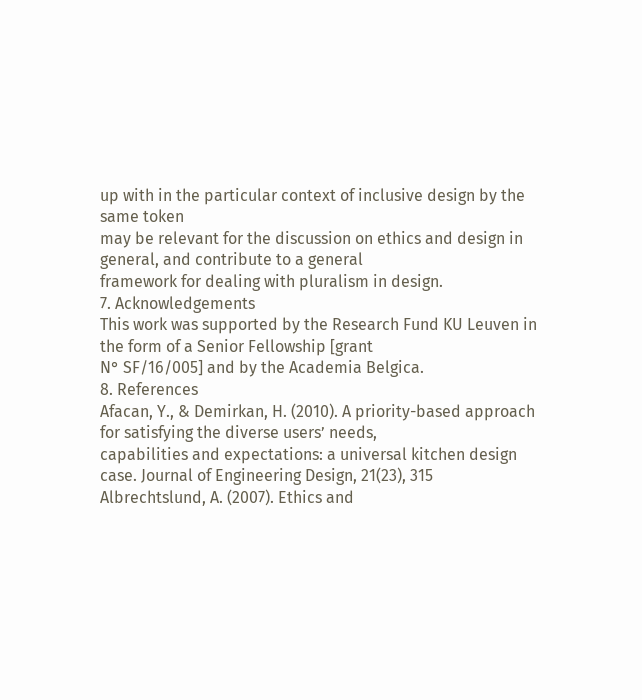up with in the particular context of inclusive design by the same token
may be relevant for the discussion on ethics and design in general, and contribute to a general
framework for dealing with pluralism in design.
7. Acknowledgements
This work was supported by the Research Fund KU Leuven in the form of a Senior Fellowship [grant
N° SF/16/005] and by the Academia Belgica.
8. References
Afacan, Y., & Demirkan, H. (2010). A priority-based approach for satisfying the diverse users’ needs,
capabilities and expectations: a universal kitchen design case. Journal of Engineering Design, 21(23), 315
Albrechtslund, A. (2007). Ethics and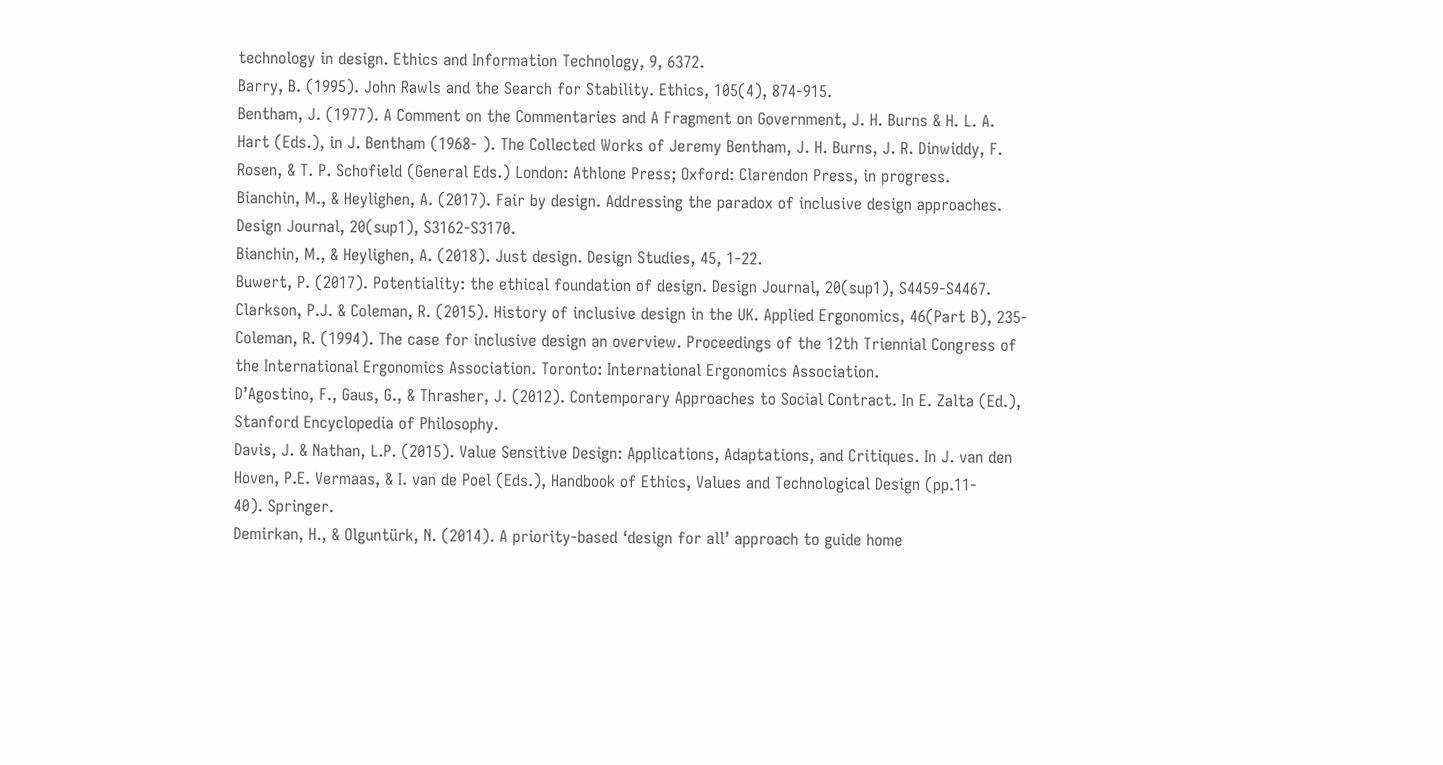technology in design. Ethics and Information Technology, 9, 6372.
Barry, B. (1995). John Rawls and the Search for Stability. Ethics, 105(4), 874-915.
Bentham, J. (1977). A Comment on the Commentaries and A Fragment on Government, J. H. Burns & H. L. A.
Hart (Eds.), in J. Bentham (1968- ). The Collected Works of Jeremy Bentham, J. H. Burns, J. R. Dinwiddy, F.
Rosen, & T. P. Schofield (General Eds.) London: Athlone Press; Oxford: Clarendon Press, in progress.
Bianchin, M., & Heylighen, A. (2017). Fair by design. Addressing the paradox of inclusive design approaches.
Design Journal, 20(sup1), S3162-S3170.
Bianchin, M., & Heylighen, A. (2018). Just design. Design Studies, 45, 1-22.
Buwert, P. (2017). Potentiality: the ethical foundation of design. Design Journal, 20(sup1), S4459-S4467.
Clarkson, P.J. & Coleman, R. (2015). History of inclusive design in the UK. Applied Ergonomics, 46(Part B), 235-
Coleman, R. (1994). The case for inclusive design an overview. Proceedings of the 12th Triennial Congress of
the International Ergonomics Association. Toronto: International Ergonomics Association.
D’Agostino, F., Gaus, G., & Thrasher, J. (2012). Contemporary Approaches to Social Contract. In E. Zalta (Ed.),
Stanford Encyclopedia of Philosophy.
Davis, J. & Nathan, L.P. (2015). Value Sensitive Design: Applications, Adaptations, and Critiques. In J. van den
Hoven, P.E. Vermaas, & I. van de Poel (Eds.), Handbook of Ethics, Values and Technological Design (pp.11-
40). Springer.
Demirkan, H., & Olguntürk, N. (2014). A priority-based ‘design for all’ approach to guide home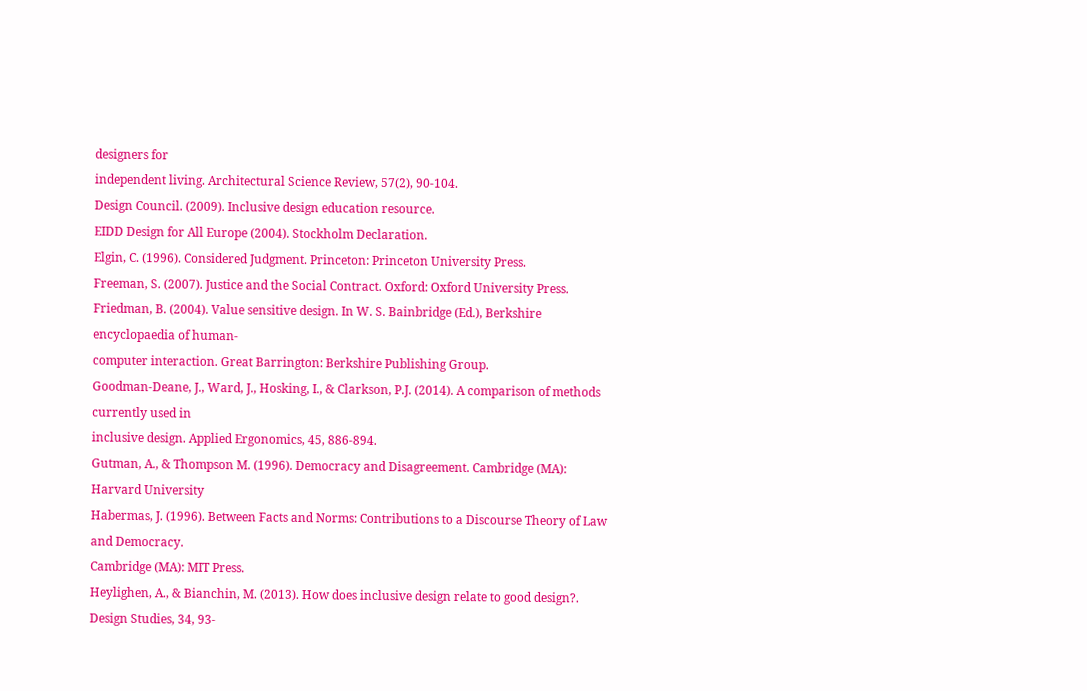designers for
independent living. Architectural Science Review, 57(2), 90-104.
Design Council. (2009). Inclusive design education resource.
EIDD Design for All Europe (2004). Stockholm Declaration.
Elgin, C. (1996). Considered Judgment. Princeton: Princeton University Press.
Freeman, S. (2007). Justice and the Social Contract. Oxford: Oxford University Press.
Friedman, B. (2004). Value sensitive design. In W. S. Bainbridge (Ed.), Berkshire encyclopaedia of human-
computer interaction. Great Barrington: Berkshire Publishing Group.
Goodman-Deane, J., Ward, J., Hosking, I., & Clarkson, P.J. (2014). A comparison of methods currently used in
inclusive design. Applied Ergonomics, 45, 886-894.
Gutman, A., & Thompson M. (1996). Democracy and Disagreement. Cambridge (MA): Harvard University
Habermas, J. (1996). Between Facts and Norms: Contributions to a Discourse Theory of Law and Democracy.
Cambridge (MA): MIT Press.
Heylighen, A., & Bianchin, M. (2013). How does inclusive design relate to good design?. Design Studies, 34, 93-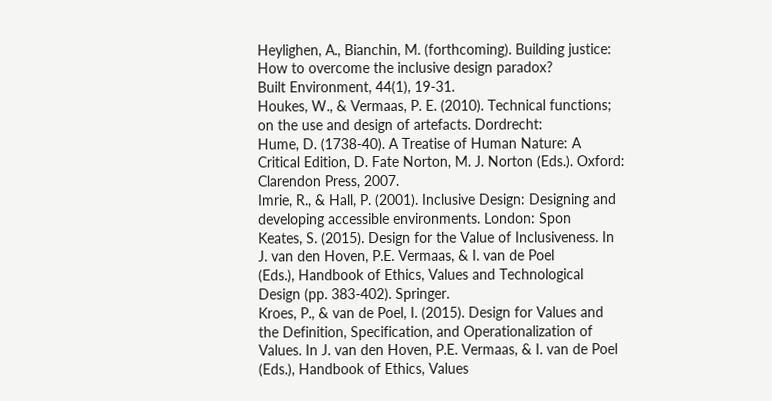Heylighen, A., Bianchin, M. (forthcoming). Building justice: How to overcome the inclusive design paradox?
Built Environment, 44(1), 19-31.
Houkes, W., & Vermaas, P. E. (2010). Technical functions; on the use and design of artefacts. Dordrecht:
Hume, D. (1738-40). A Treatise of Human Nature: A Critical Edition, D. Fate Norton, M. J. Norton (Eds.). Oxford:
Clarendon Press, 2007.
Imrie, R., & Hall, P. (2001). Inclusive Design: Designing and developing accessible environments. London: Spon
Keates, S. (2015). Design for the Value of Inclusiveness. In J. van den Hoven, P.E. Vermaas, & I. van de Poel
(Eds.), Handbook of Ethics, Values and Technological Design (pp. 383-402). Springer.
Kroes, P., & van de Poel, I. (2015). Design for Values and the Definition, Specification, and Operationalization of
Values. In J. van den Hoven, P.E. Vermaas, & I. van de Poel (Eds.), Handbook of Ethics, Values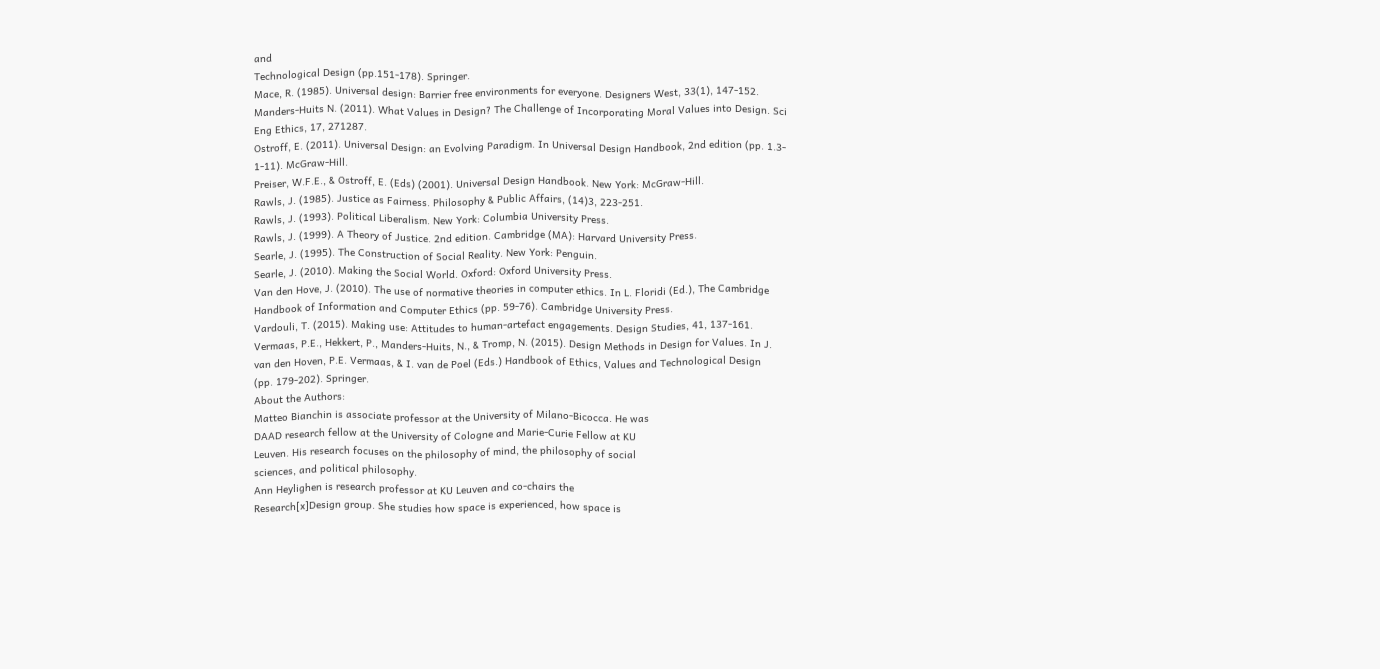and
Technological Design (pp.151-178). Springer.
Mace, R. (1985). Universal design: Barrier free environments for everyone. Designers West, 33(1), 147-152.
Manders-Huits N. (2011). What Values in Design? The Challenge of Incorporating Moral Values into Design. Sci
Eng Ethics, 17, 271287.
Ostroff, E. (2011). Universal Design: an Evolving Paradigm. In Universal Design Handbook, 2nd edition (pp. 1.3-
1-11). McGraw-Hill.
Preiser, W.F.E., & Ostroff, E. (Eds) (2001). Universal Design Handbook. New York: McGraw-Hill.
Rawls, J. (1985). Justice as Fairness. Philosophy & Public Affairs, (14)3, 223-251.
Rawls, J. (1993). Political Liberalism. New York: Columbia University Press.
Rawls, J. (1999). A Theory of Justice. 2nd edition. Cambridge (MA): Harvard University Press.
Searle, J. (1995). The Construction of Social Reality. New York: Penguin.
Searle, J. (2010). Making the Social World. Oxford: Oxford University Press.
Van den Hove, J. (2010). The use of normative theories in computer ethics. In L. Floridi (Ed.), The Cambridge
Handbook of Information and Computer Ethics (pp. 59-76). Cambridge University Press.
Vardouli, T. (2015). Making use: Attitudes to human-artefact engagements. Design Studies, 41, 137-161.
Vermaas, P.E., Hekkert, P., Manders-Huits, N., & Tromp, N. (2015). Design Methods in Design for Values. In J.
van den Hoven, P.E. Vermaas, & I. van de Poel (Eds.) Handbook of Ethics, Values and Technological Design
(pp. 179-202). Springer.
About the Authors:
Matteo Bianchin is associate professor at the University of Milano-Bicocca. He was
DAAD research fellow at the University of Cologne and Marie-Curie Fellow at KU
Leuven. His research focuses on the philosophy of mind, the philosophy of social
sciences, and political philosophy.
Ann Heylighen is research professor at KU Leuven and co-chairs the
Research[x]Design group. She studies how space is experienced, how space is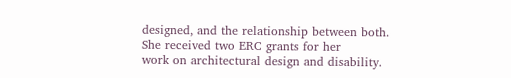designed, and the relationship between both. She received two ERC grants for her
work on architectural design and disability.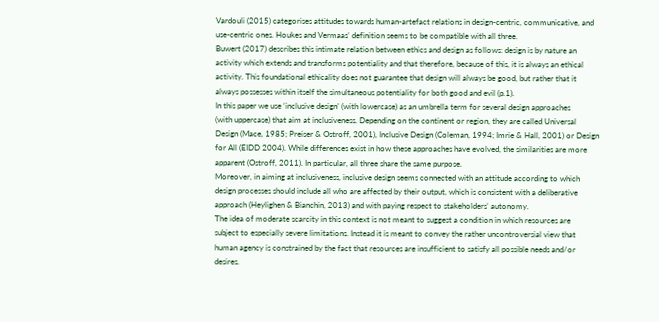Vardouli (2015) categorises attitudes towards human-artefact relations in design-centric, communicative, and
use-centric ones. Houkes and Vermaas’ definition seems to be compatible with all three.
Buwert (2017) describes this intimate relation between ethics and design as follows: design is by nature an
activity which extends and transforms potentiality and that therefore, because of this, it is always an ethical
activity. This foundational ethicality does not guarantee that design will always be good, but rather that it
always possesses within itself the simultaneous potentiality for both good and evil (p.1).
In this paper we use ‘inclusive design’ (with lowercase) as an umbrella term for several design approaches
(with uppercase) that aim at inclusiveness. Depending on the continent or region, they are called Universal
Design (Mace, 1985; Preiser & Ostroff, 2001), Inclusive Design (Coleman, 1994; Imrie & Hall, 2001) or Design
for All (EIDD 2004). While differences exist in how these approaches have evolved, the similarities are more
apparent (Ostroff, 2011). In particular, all three share the same purpose.
Moreover, in aiming at inclusiveness, inclusive design seems connected with an attitude according to which
design processes should include all who are affected by their output, which is consistent with a deliberative
approach (Heylighen & Bianchin, 2013) and with paying respect to stakeholders’ autonomy.
The idea of moderate scarcity in this context is not meant to suggest a condition in which resources are
subject to especially severe limitations. Instead it is meant to convey the rather uncontroversial view that
human agency is constrained by the fact that resources are insufficient to satisfy all possible needs and/or
desires.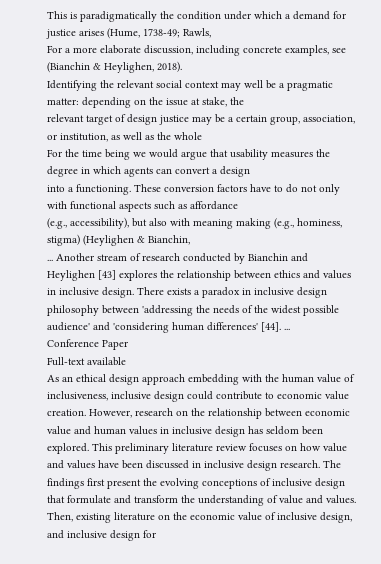This is paradigmatically the condition under which a demand for justice arises (Hume, 1738-49; Rawls,
For a more elaborate discussion, including concrete examples, see (Bianchin & Heylighen, 2018).
Identifying the relevant social context may well be a pragmatic matter: depending on the issue at stake, the
relevant target of design justice may be a certain group, association, or institution, as well as the whole
For the time being we would argue that usability measures the degree in which agents can convert a design
into a functioning. These conversion factors have to do not only with functional aspects such as affordance
(e.g., accessibility), but also with meaning making (e.g., hominess, stigma) (Heylighen & Bianchin,
... Another stream of research conducted by Bianchin and Heylighen [43] explores the relationship between ethics and values in inclusive design. There exists a paradox in inclusive design philosophy between 'addressing the needs of the widest possible audience' and 'considering human differences' [44]. ...
Conference Paper
Full-text available
As an ethical design approach embedding with the human value of inclusiveness, inclusive design could contribute to economic value creation. However, research on the relationship between economic value and human values in inclusive design has seldom been explored. This preliminary literature review focuses on how value and values have been discussed in inclusive design research. The findings first present the evolving conceptions of inclusive design that formulate and transform the understanding of value and values. Then, existing literature on the economic value of inclusive design, and inclusive design for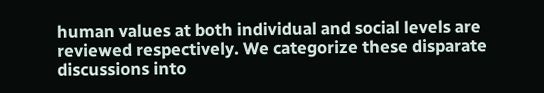human values at both individual and social levels are reviewed respectively. We categorize these disparate discussions into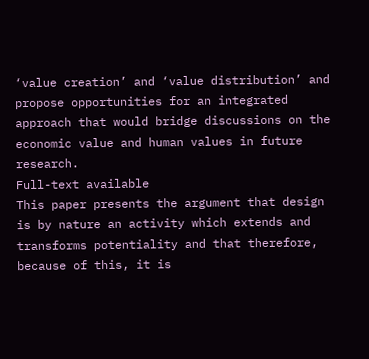‘value creation’ and ‘value distribution’ and propose opportunities for an integrated approach that would bridge discussions on the economic value and human values in future research.
Full-text available
This paper presents the argument that design is by nature an activity which extends and transforms potentiality and that therefore, because of this, it is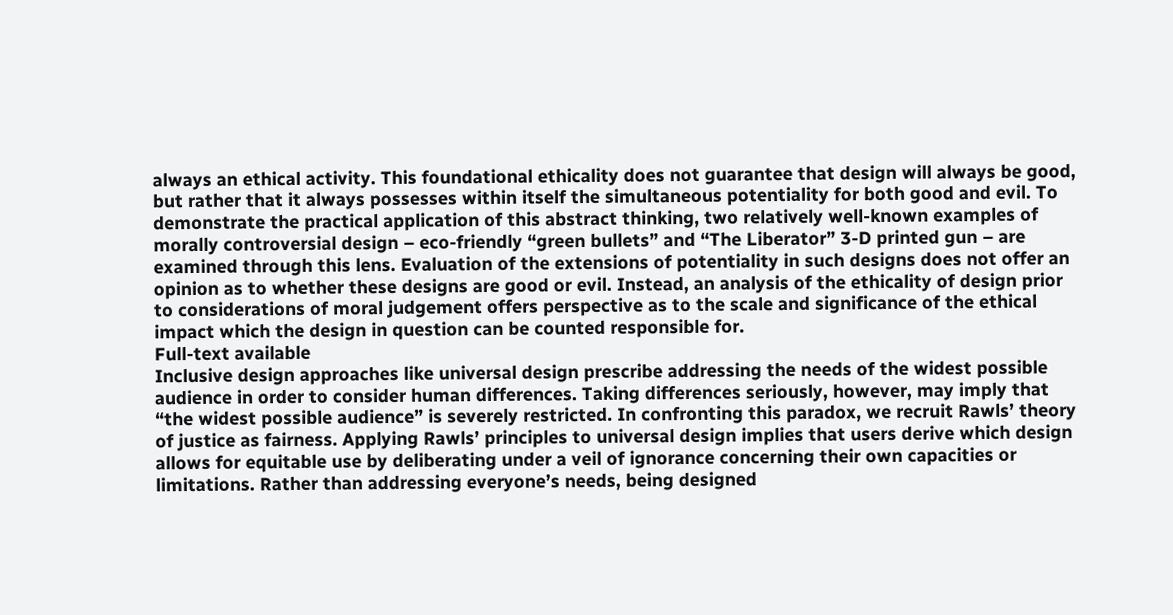always an ethical activity. This foundational ethicality does not guarantee that design will always be good, but rather that it always possesses within itself the simultaneous potentiality for both good and evil. To demonstrate the practical application of this abstract thinking, two relatively well-known examples of morally controversial design – eco-friendly “green bullets” and “The Liberator” 3-D printed gun – are examined through this lens. Evaluation of the extensions of potentiality in such designs does not offer an opinion as to whether these designs are good or evil. Instead, an analysis of the ethicality of design prior to considerations of moral judgement offers perspective as to the scale and significance of the ethical impact which the design in question can be counted responsible for.
Full-text available
Inclusive design approaches like universal design prescribe addressing the needs of the widest possible audience in order to consider human differences. Taking differences seriously, however, may imply that “the widest possible audience” is severely restricted. In confronting this paradox, we recruit Rawls’ theory of justice as fairness. Applying Rawls’ principles to universal design implies that users derive which design allows for equitable use by deliberating under a veil of ignorance concerning their own capacities or limitations. Rather than addressing everyone’s needs, being designed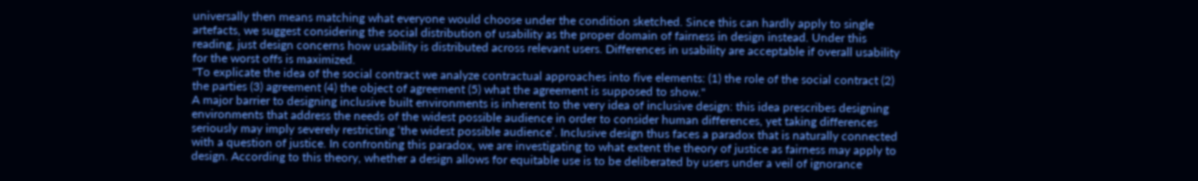universally then means matching what everyone would choose under the condition sketched. Since this can hardly apply to single artefacts, we suggest considering the social distribution of usability as the proper domain of fairness in design instead. Under this reading, just design concerns how usability is distributed across relevant users. Differences in usability are acceptable if overall usability for the worst offs is maximized.
"To explicate the idea of the social contract we analyze contractual approaches into five elements: (1) the role of the social contract (2) the parties (3) agreement (4) the object of agreement (5) what the agreement is supposed to show."
A major barrier to designing inclusive built environments is inherent to the very idea of inclusive design: this idea prescribes designing environments that address the needs of the widest possible audience in order to consider human differences, yet taking differences seriously may imply severely restricting ‘the widest possible audience’. Inclusive design thus faces a paradox that is naturally connected with a question of justice. In confronting this paradox, we are investigating to what extent the theory of justice as fairness may apply to design. According to this theory, whether a design allows for equitable use is to be deliberated by users under a veil of ignorance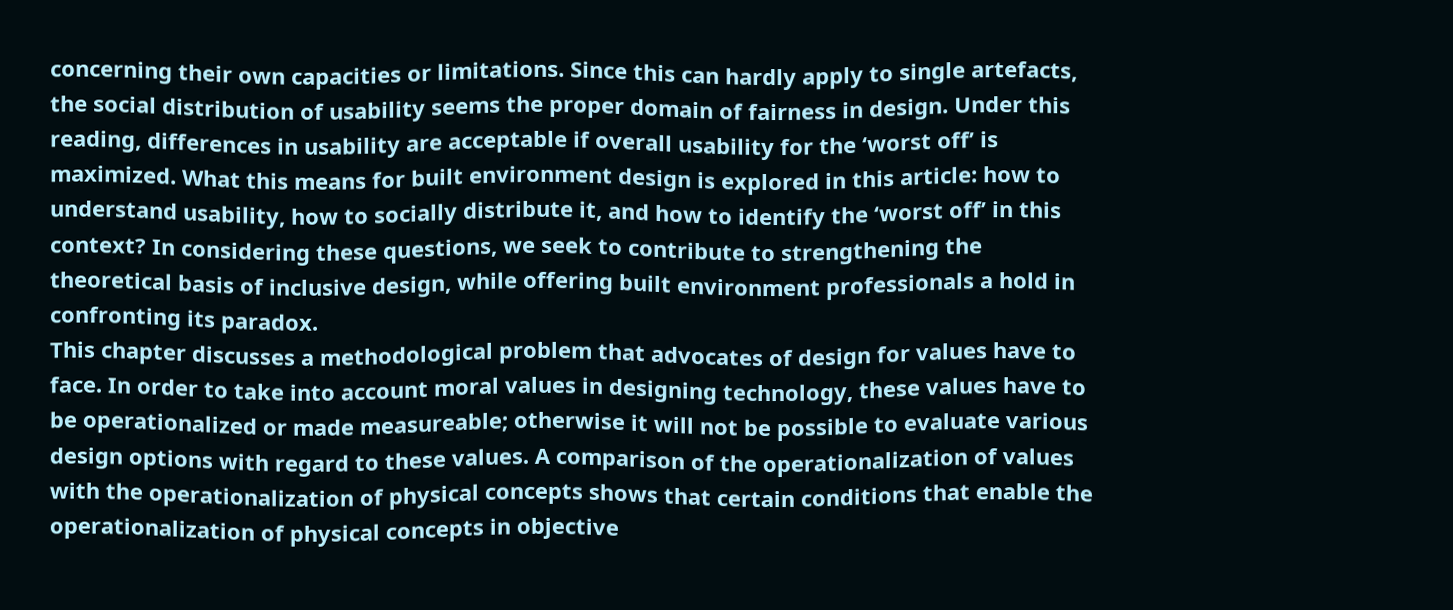concerning their own capacities or limitations. Since this can hardly apply to single artefacts, the social distribution of usability seems the proper domain of fairness in design. Under this reading, differences in usability are acceptable if overall usability for the ‘worst off’ is maximized. What this means for built environment design is explored in this article: how to understand usability, how to socially distribute it, and how to identify the ‘worst off’ in this context? In considering these questions, we seek to contribute to strengthening the theoretical basis of inclusive design, while offering built environment professionals a hold in confronting its paradox.
This chapter discusses a methodological problem that advocates of design for values have to face. In order to take into account moral values in designing technology, these values have to be operationalized or made measureable; otherwise it will not be possible to evaluate various design options with regard to these values. A comparison of the operationalization of values with the operationalization of physical concepts shows that certain conditions that enable the operationalization of physical concepts in objective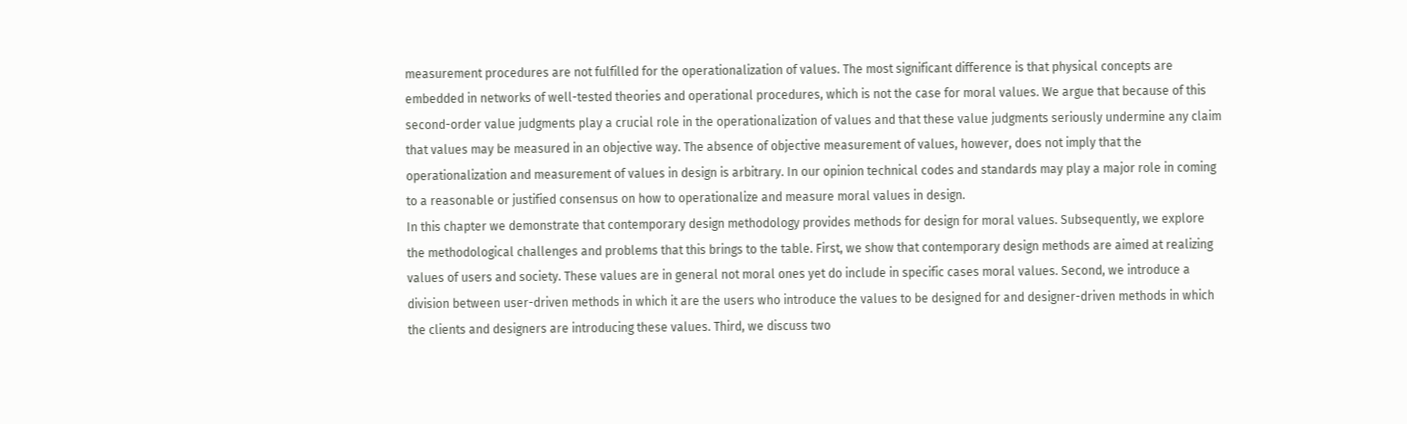measurement procedures are not fulfilled for the operationalization of values. The most significant difference is that physical concepts are embedded in networks of well-tested theories and operational procedures, which is not the case for moral values. We argue that because of this second-order value judgments play a crucial role in the operationalization of values and that these value judgments seriously undermine any claim that values may be measured in an objective way. The absence of objective measurement of values, however, does not imply that the operationalization and measurement of values in design is arbitrary. In our opinion technical codes and standards may play a major role in coming to a reasonable or justified consensus on how to operationalize and measure moral values in design.
In this chapter we demonstrate that contemporary design methodology provides methods for design for moral values. Subsequently, we explore the methodological challenges and problems that this brings to the table. First, we show that contemporary design methods are aimed at realizing values of users and society. These values are in general not moral ones yet do include in specific cases moral values. Second, we introduce a division between user-driven methods in which it are the users who introduce the values to be designed for and designer-driven methods in which the clients and designers are introducing these values. Third, we discuss two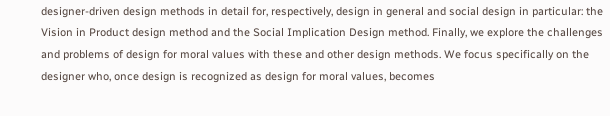designer-driven design methods in detail for, respectively, design in general and social design in particular: the Vision in Product design method and the Social Implication Design method. Finally, we explore the challenges and problems of design for moral values with these and other design methods. We focus specifically on the designer who, once design is recognized as design for moral values, becomes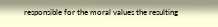responsible for the moral values the resulting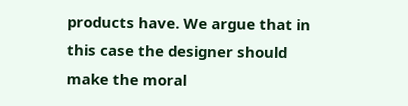products have. We argue that in this case the designer should make the moral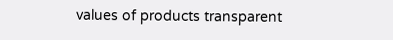values of products transparent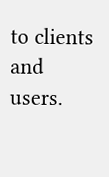to clients and users.